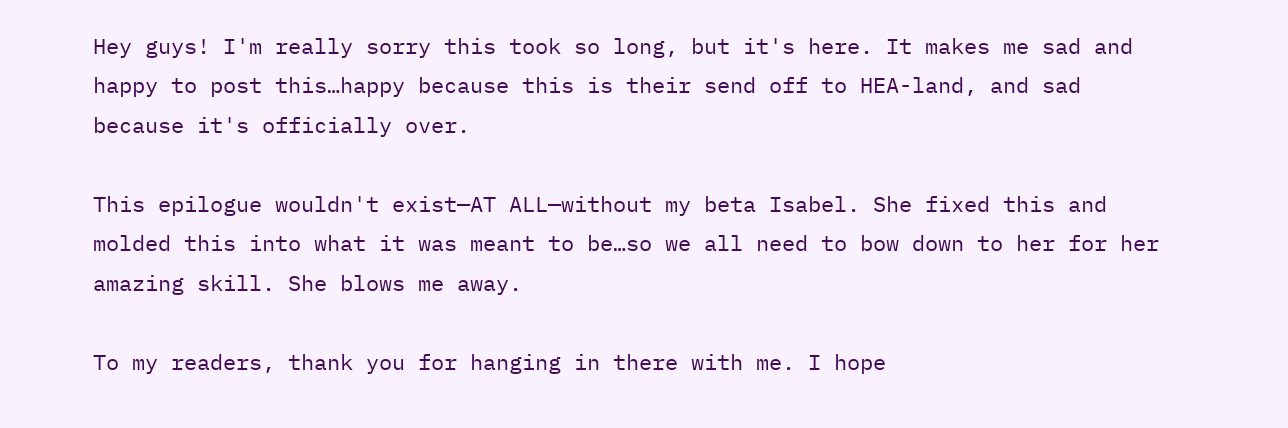Hey guys! I'm really sorry this took so long, but it's here. It makes me sad and happy to post this…happy because this is their send off to HEA-land, and sad because it's officially over.

This epilogue wouldn't exist—AT ALL—without my beta Isabel. She fixed this and molded this into what it was meant to be…so we all need to bow down to her for her amazing skill. She blows me away.

To my readers, thank you for hanging in there with me. I hope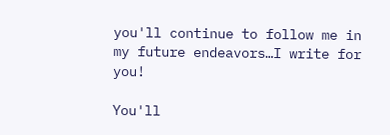you'll continue to follow me in my future endeavors…I write for you!

You'll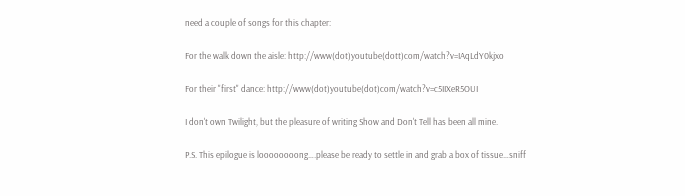need a couple of songs for this chapter:

For the walk down the aisle: http://www(dot)youtube(dott)com/watch?v=IAqLdY0kjxo

For their "first" dance: http://www(dot)youtube(dot)com/watch?v=c5IIXeR5OUI

I don't own Twilight, but the pleasure of writing Show and Don't Tell has been all mine.

P.S. This epilogue is loooooooong….please be ready to settle in and grab a box of tissue…sniff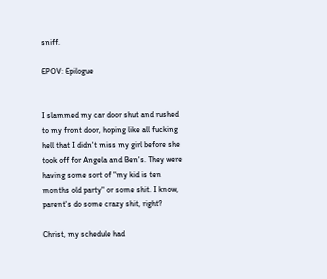sniff.

EPOV: Epilogue


I slammed my car door shut and rushed to my front door, hoping like all fucking hell that I didn't miss my girl before she took off for Angela and Ben's. They were having some sort of "my kid is ten months old party" or some shit. I know, parent's do some crazy shit, right?

Christ, my schedule had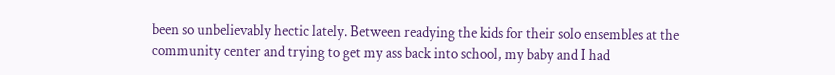been so unbelievably hectic lately. Between readying the kids for their solo ensembles at the community center and trying to get my ass back into school, my baby and I had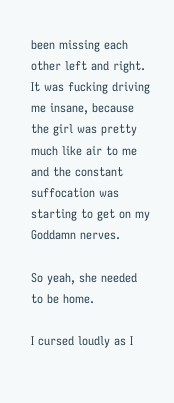been missing each other left and right. It was fucking driving me insane, because the girl was pretty much like air to me and the constant suffocation was starting to get on my Goddamn nerves.

So yeah, she needed to be home.

I cursed loudly as I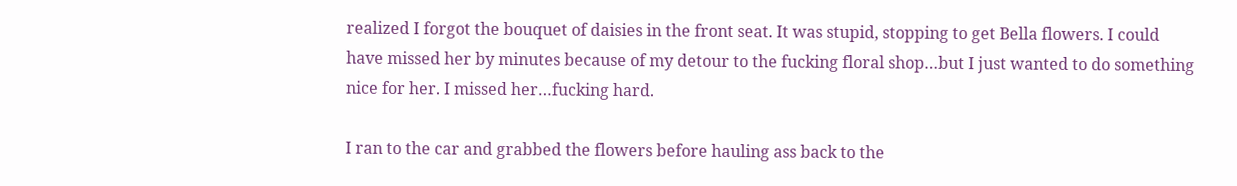realized I forgot the bouquet of daisies in the front seat. It was stupid, stopping to get Bella flowers. I could have missed her by minutes because of my detour to the fucking floral shop…but I just wanted to do something nice for her. I missed her…fucking hard.

I ran to the car and grabbed the flowers before hauling ass back to the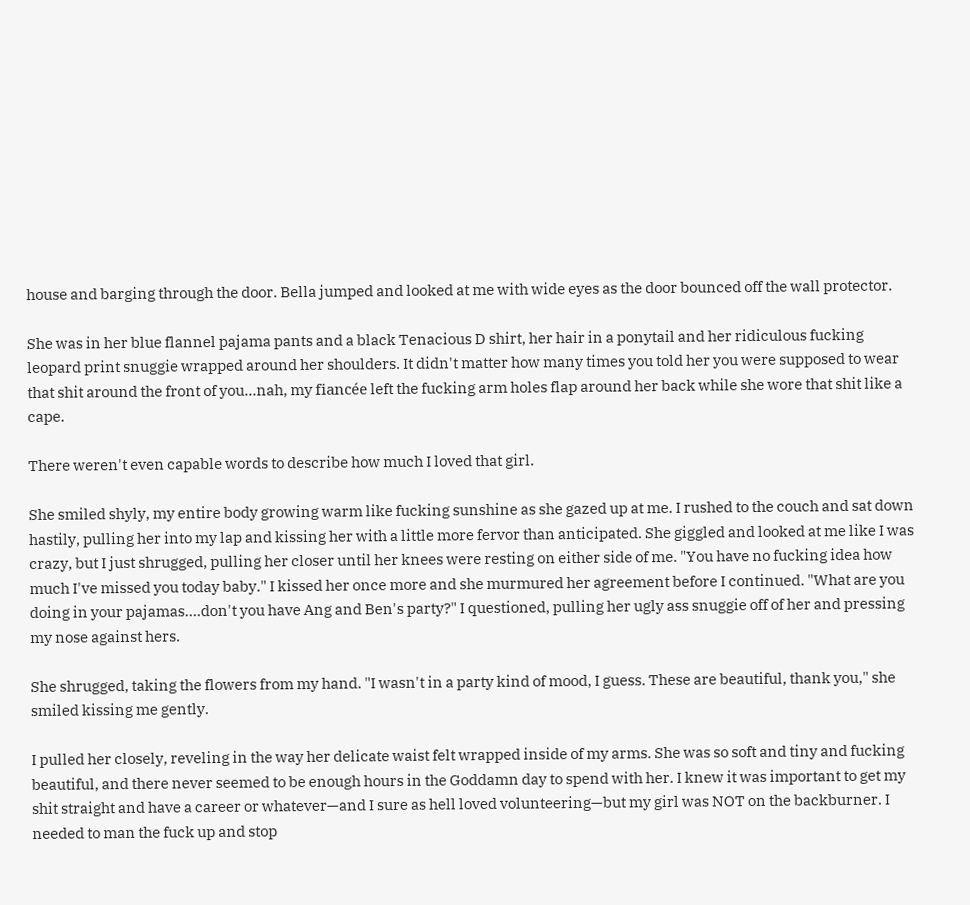house and barging through the door. Bella jumped and looked at me with wide eyes as the door bounced off the wall protector.

She was in her blue flannel pajama pants and a black Tenacious D shirt, her hair in a ponytail and her ridiculous fucking leopard print snuggie wrapped around her shoulders. It didn't matter how many times you told her you were supposed to wear that shit around the front of you…nah, my fiancée left the fucking arm holes flap around her back while she wore that shit like a cape.

There weren't even capable words to describe how much I loved that girl.

She smiled shyly, my entire body growing warm like fucking sunshine as she gazed up at me. I rushed to the couch and sat down hastily, pulling her into my lap and kissing her with a little more fervor than anticipated. She giggled and looked at me like I was crazy, but I just shrugged, pulling her closer until her knees were resting on either side of me. "You have no fucking idea how much I've missed you today baby." I kissed her once more and she murmured her agreement before I continued. "What are you doing in your pajamas….don't you have Ang and Ben's party?" I questioned, pulling her ugly ass snuggie off of her and pressing my nose against hers.

She shrugged, taking the flowers from my hand. "I wasn't in a party kind of mood, I guess. These are beautiful, thank you," she smiled kissing me gently.

I pulled her closely, reveling in the way her delicate waist felt wrapped inside of my arms. She was so soft and tiny and fucking beautiful, and there never seemed to be enough hours in the Goddamn day to spend with her. I knew it was important to get my shit straight and have a career or whatever—and I sure as hell loved volunteering—but my girl was NOT on the backburner. I needed to man the fuck up and stop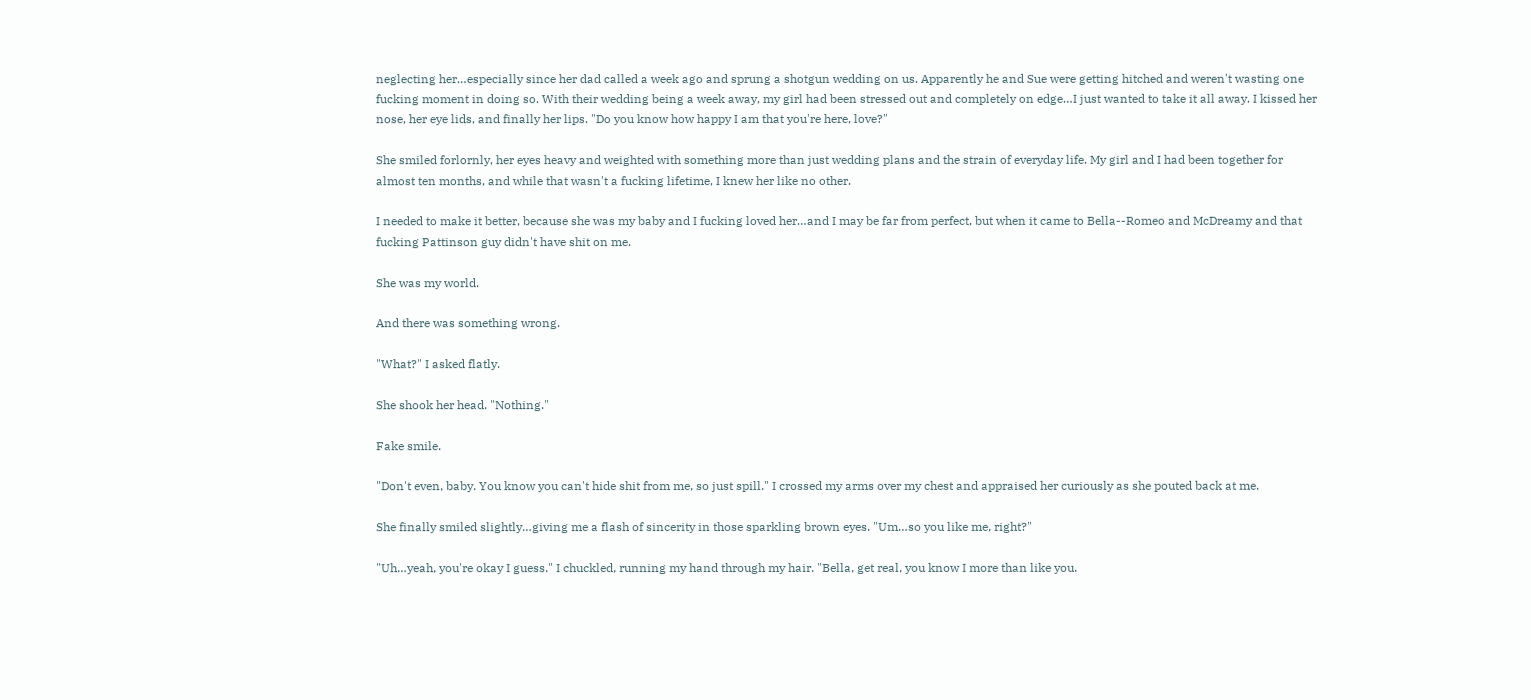neglecting her…especially since her dad called a week ago and sprung a shotgun wedding on us. Apparently he and Sue were getting hitched and weren't wasting one fucking moment in doing so. With their wedding being a week away, my girl had been stressed out and completely on edge…I just wanted to take it all away. I kissed her nose, her eye lids, and finally her lips. "Do you know how happy I am that you're here, love?"

She smiled forlornly, her eyes heavy and weighted with something more than just wedding plans and the strain of everyday life. My girl and I had been together for almost ten months, and while that wasn't a fucking lifetime, I knew her like no other.

I needed to make it better, because she was my baby and I fucking loved her…and I may be far from perfect, but when it came to Bella--Romeo and McDreamy and that fucking Pattinson guy didn't have shit on me.

She was my world.

And there was something wrong.

"What?" I asked flatly.

She shook her head. "Nothing."

Fake smile.

"Don't even, baby. You know you can't hide shit from me, so just spill." I crossed my arms over my chest and appraised her curiously as she pouted back at me.

She finally smiled slightly…giving me a flash of sincerity in those sparkling brown eyes. "Um…so you like me, right?"

"Uh…yeah, you're okay I guess." I chuckled, running my hand through my hair. "Bella, get real, you know I more than like you.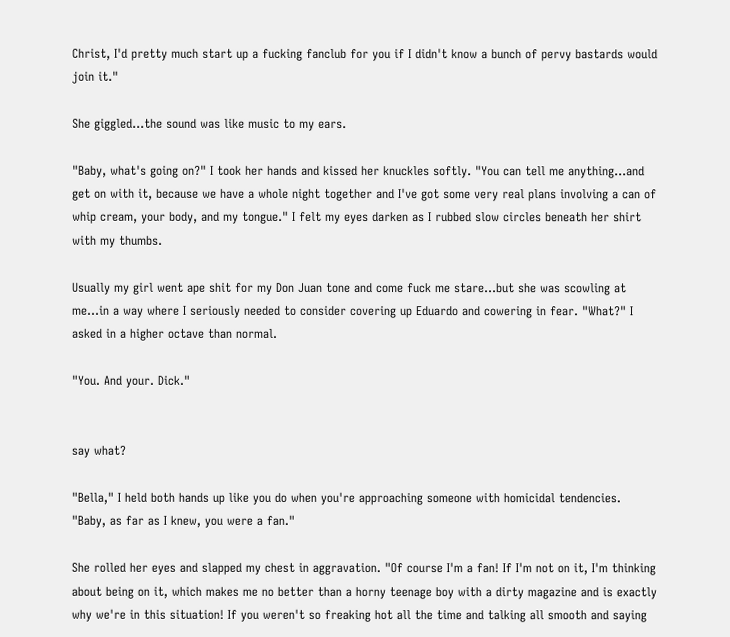Christ, I'd pretty much start up a fucking fanclub for you if I didn't know a bunch of pervy bastards would join it."

She giggled…the sound was like music to my ears.

"Baby, what's going on?" I took her hands and kissed her knuckles softly. "You can tell me anything…and get on with it, because we have a whole night together and I've got some very real plans involving a can of whip cream, your body, and my tongue." I felt my eyes darken as I rubbed slow circles beneath her shirt with my thumbs.

Usually my girl went ape shit for my Don Juan tone and come fuck me stare…but she was scowling at me…in a way where I seriously needed to consider covering up Eduardo and cowering in fear. "What?" I asked in a higher octave than normal.

"You. And your. Dick."


say what?

"Bella," I held both hands up like you do when you're approaching someone with homicidal tendencies. "Baby, as far as I knew, you were a fan."

She rolled her eyes and slapped my chest in aggravation. "Of course I'm a fan! If I'm not on it, I'm thinking about being on it, which makes me no better than a horny teenage boy with a dirty magazine and is exactly why we're in this situation! If you weren't so freaking hot all the time and talking all smooth and saying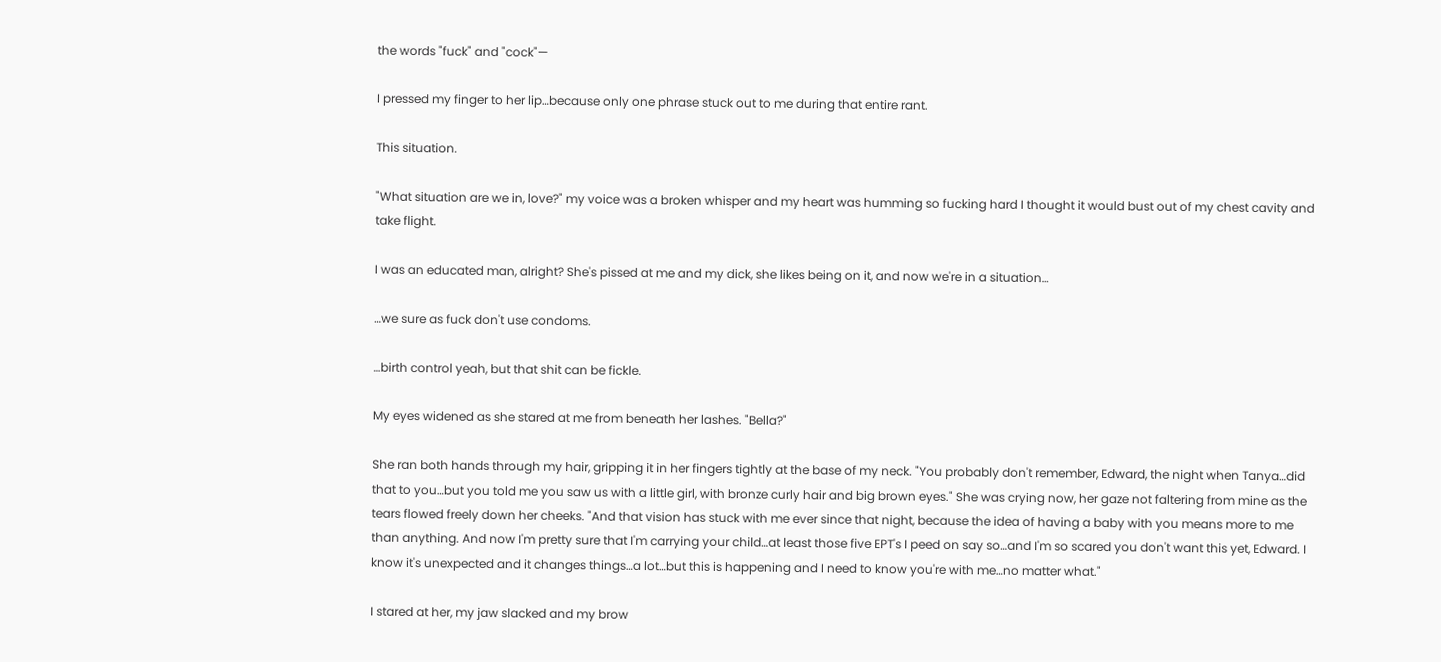the words "fuck" and "cock"—

I pressed my finger to her lip…because only one phrase stuck out to me during that entire rant.

This situation.

"What situation are we in, love?" my voice was a broken whisper and my heart was humming so fucking hard I thought it would bust out of my chest cavity and take flight.

I was an educated man, alright? She's pissed at me and my dick, she likes being on it, and now we're in a situation…

…we sure as fuck don't use condoms.

…birth control yeah, but that shit can be fickle.

My eyes widened as she stared at me from beneath her lashes. "Bella?"

She ran both hands through my hair, gripping it in her fingers tightly at the base of my neck. "You probably don't remember, Edward, the night when Tanya…did that to you…but you told me you saw us with a little girl, with bronze curly hair and big brown eyes." She was crying now, her gaze not faltering from mine as the tears flowed freely down her cheeks. "And that vision has stuck with me ever since that night, because the idea of having a baby with you means more to me than anything. And now I'm pretty sure that I'm carrying your child…at least those five EPT's I peed on say so…and I'm so scared you don't want this yet, Edward. I know it's unexpected and it changes things…a lot…but this is happening and I need to know you're with me…no matter what."

I stared at her, my jaw slacked and my brow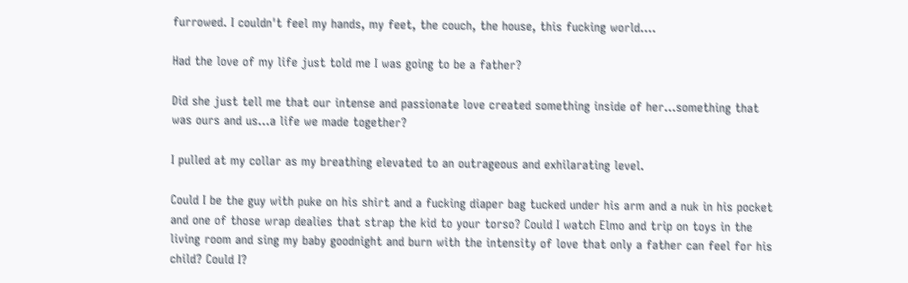furrowed. I couldn't feel my hands, my feet, the couch, the house, this fucking world….

Had the love of my life just told me I was going to be a father?

Did she just tell me that our intense and passionate love created something inside of her…something that was ours and us…a life we made together?

I pulled at my collar as my breathing elevated to an outrageous and exhilarating level.

Could I be the guy with puke on his shirt and a fucking diaper bag tucked under his arm and a nuk in his pocket and one of those wrap dealies that strap the kid to your torso? Could I watch Elmo and trip on toys in the living room and sing my baby goodnight and burn with the intensity of love that only a father can feel for his child? Could I?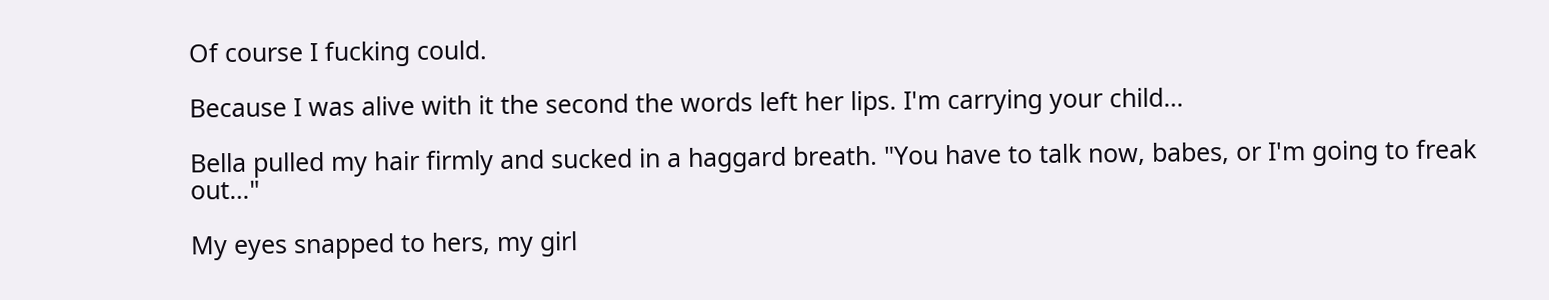Of course I fucking could.

Because I was alive with it the second the words left her lips. I'm carrying your child…

Bella pulled my hair firmly and sucked in a haggard breath. "You have to talk now, babes, or I'm going to freak out…"

My eyes snapped to hers, my girl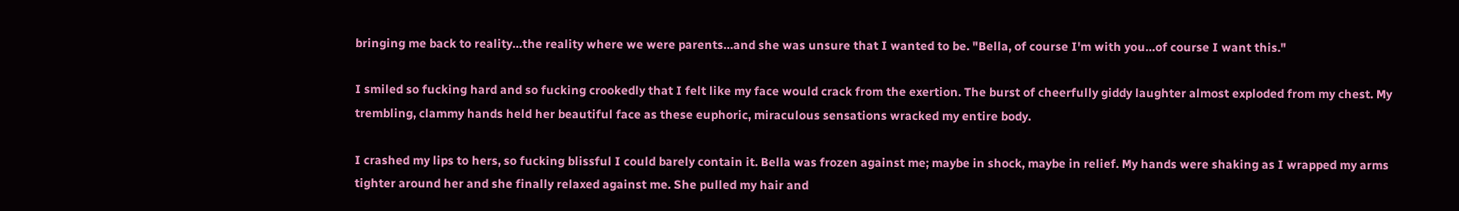bringing me back to reality…the reality where we were parents…and she was unsure that I wanted to be. "Bella, of course I'm with you…of course I want this."

I smiled so fucking hard and so fucking crookedly that I felt like my face would crack from the exertion. The burst of cheerfully giddy laughter almost exploded from my chest. My trembling, clammy hands held her beautiful face as these euphoric, miraculous sensations wracked my entire body.

I crashed my lips to hers, so fucking blissful I could barely contain it. Bella was frozen against me; maybe in shock, maybe in relief. My hands were shaking as I wrapped my arms tighter around her and she finally relaxed against me. She pulled my hair and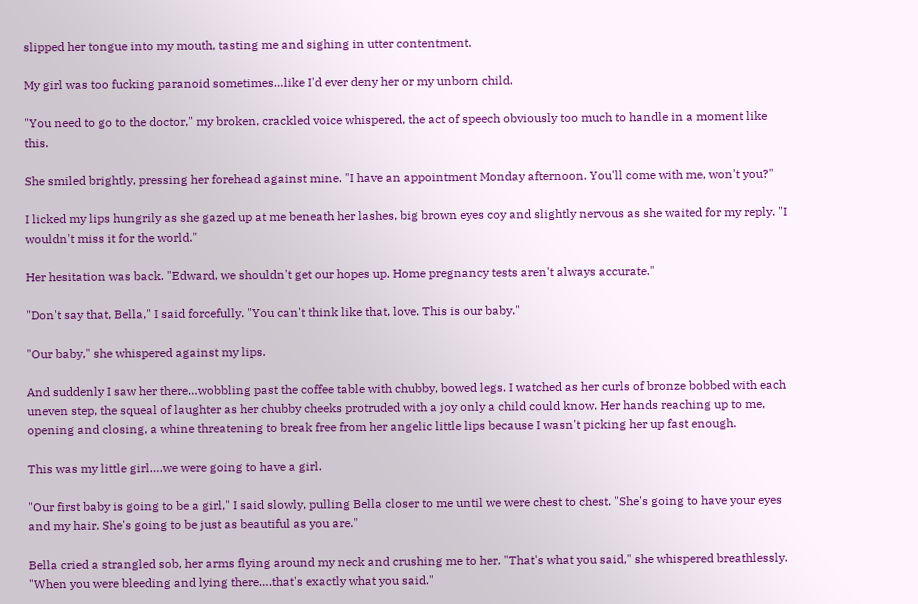slipped her tongue into my mouth, tasting me and sighing in utter contentment.

My girl was too fucking paranoid sometimes…like I'd ever deny her or my unborn child.

"You need to go to the doctor," my broken, crackled voice whispered, the act of speech obviously too much to handle in a moment like this.

She smiled brightly, pressing her forehead against mine. "I have an appointment Monday afternoon. You'll come with me, won't you?"

I licked my lips hungrily as she gazed up at me beneath her lashes, big brown eyes coy and slightly nervous as she waited for my reply. "I wouldn't miss it for the world."

Her hesitation was back. "Edward, we shouldn't get our hopes up. Home pregnancy tests aren't always accurate."

"Don't say that, Bella," I said forcefully. "You can't think like that, love. This is our baby."

"Our baby," she whispered against my lips.

And suddenly I saw her there…wobbling past the coffee table with chubby, bowed legs. I watched as her curls of bronze bobbed with each uneven step, the squeal of laughter as her chubby cheeks protruded with a joy only a child could know. Her hands reaching up to me, opening and closing, a whine threatening to break free from her angelic little lips because I wasn't picking her up fast enough.

This was my little girl….we were going to have a girl.

"Our first baby is going to be a girl," I said slowly, pulling Bella closer to me until we were chest to chest. "She's going to have your eyes and my hair. She's going to be just as beautiful as you are."

Bella cried a strangled sob, her arms flying around my neck and crushing me to her. "That's what you said," she whispered breathlessly. "When you were bleeding and lying there….that's exactly what you said."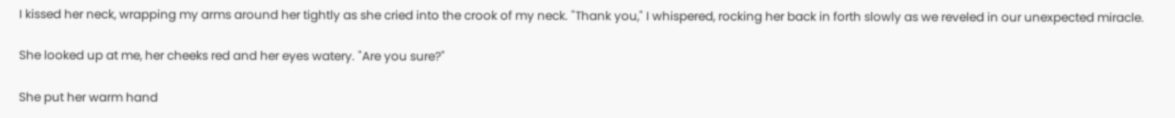I kissed her neck, wrapping my arms around her tightly as she cried into the crook of my neck. "Thank you," I whispered, rocking her back in forth slowly as we reveled in our unexpected miracle.

She looked up at me, her cheeks red and her eyes watery. "Are you sure?"

She put her warm hand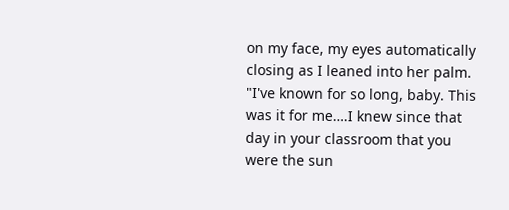on my face, my eyes automatically closing as I leaned into her palm. "I've known for so long, baby. This was it for me….I knew since that day in your classroom that you were the sun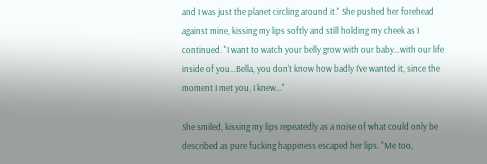and I was just the planet circling around it." She pushed her forehead against mine, kissing my lips softly and still holding my cheek as I continued. "I want to watch your belly grow with our baby…with our life inside of you…Bella, you don't know how badly I've wanted it, since the moment I met you, I knew…"

She smiled, kissing my lips repeatedly as a noise of what could only be described as pure fucking happiness escaped her lips. "Me too,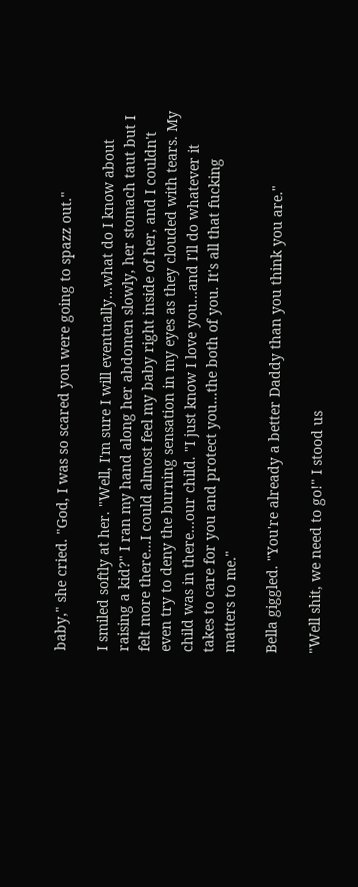baby," she cried. "God, I was so scared you were going to spazz out."

I smiled softly at her. "Well, I'm sure I will eventually…what do I know about raising a kid?" I ran my hand along her abdomen slowly, her stomach taut but I felt more there…I could almost feel my baby right inside of her, and I couldn't even try to deny the burning sensation in my eyes as they clouded with tears. My child was in there…our child. "I just know I love you…and I'll do whatever it takes to care for you and protect you…the both of you. It's all that fucking matters to me."

Bella giggled. "You're already a better Daddy than you think you are."

"Well shit, we need to go!" I stood us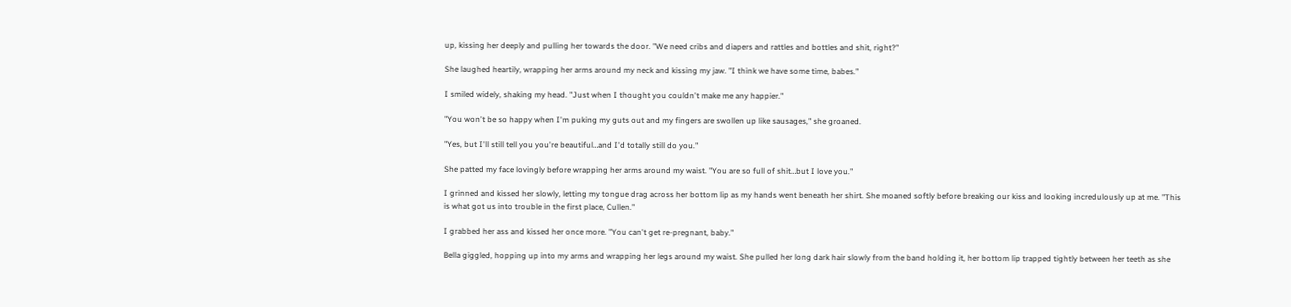up, kissing her deeply and pulling her towards the door. "We need cribs and diapers and rattles and bottles and shit, right?"

She laughed heartily, wrapping her arms around my neck and kissing my jaw. "I think we have some time, babes."

I smiled widely, shaking my head. "Just when I thought you couldn't make me any happier."

"You won't be so happy when I'm puking my guts out and my fingers are swollen up like sausages," she groaned.

"Yes, but I'll still tell you you're beautiful…and I'd totally still do you."

She patted my face lovingly before wrapping her arms around my waist. "You are so full of shit…but I love you."

I grinned and kissed her slowly, letting my tongue drag across her bottom lip as my hands went beneath her shirt. She moaned softly before breaking our kiss and looking incredulously up at me. "This is what got us into trouble in the first place, Cullen."

I grabbed her ass and kissed her once more. "You can't get re-pregnant, baby."

Bella giggled, hopping up into my arms and wrapping her legs around my waist. She pulled her long dark hair slowly from the band holding it, her bottom lip trapped tightly between her teeth as she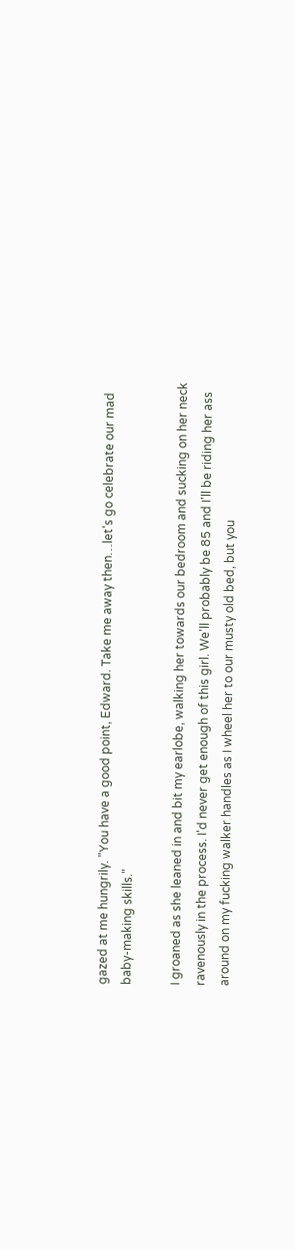gazed at me hungrily. "You have a good point, Edward. Take me away then…let's go celebrate our mad baby-making skills."

I groaned as she leaned in and bit my earlobe, walking her towards our bedroom and sucking on her neck ravenously in the process. I'd never get enough of this girl. We'll probably be 85 and I'll be riding her ass around on my fucking walker handles as I wheel her to our musty old bed, but you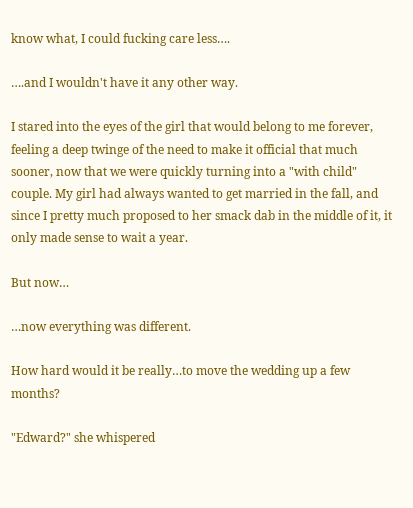know what, I could fucking care less….

….and I wouldn't have it any other way.

I stared into the eyes of the girl that would belong to me forever, feeling a deep twinge of the need to make it official that much sooner, now that we were quickly turning into a "with child" couple. My girl had always wanted to get married in the fall, and since I pretty much proposed to her smack dab in the middle of it, it only made sense to wait a year.

But now…

…now everything was different.

How hard would it be really…to move the wedding up a few months?

"Edward?" she whispered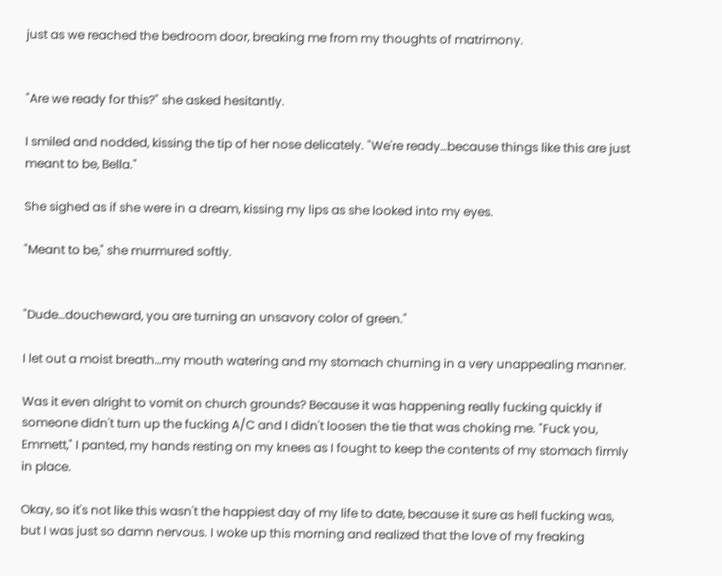just as we reached the bedroom door, breaking me from my thoughts of matrimony.


"Are we ready for this?" she asked hesitantly.

I smiled and nodded, kissing the tip of her nose delicately. "We're ready…because things like this are just meant to be, Bella."

She sighed as if she were in a dream, kissing my lips as she looked into my eyes.

"Meant to be," she murmured softly.


"Dude…doucheward, you are turning an unsavory color of green."

I let out a moist breath…my mouth watering and my stomach churning in a very unappealing manner.

Was it even alright to vomit on church grounds? Because it was happening really fucking quickly if someone didn't turn up the fucking A/C and I didn't loosen the tie that was choking me. "Fuck you, Emmett," I panted, my hands resting on my knees as I fought to keep the contents of my stomach firmly in place.

Okay, so it's not like this wasn't the happiest day of my life to date, because it sure as hell fucking was, but I was just so damn nervous. I woke up this morning and realized that the love of my freaking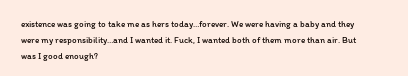existence was going to take me as hers today…forever. We were having a baby and they were my responsibility…and I wanted it. Fuck, I wanted both of them more than air. But was I good enough?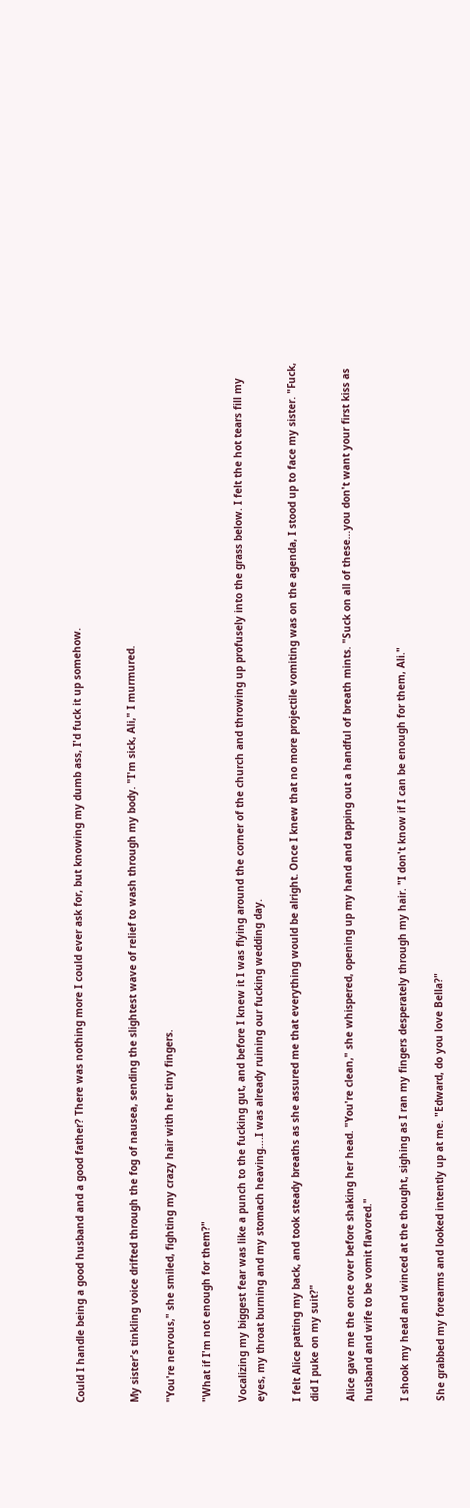Could I handle being a good husband and a good father? There was nothing more I could ever ask for, but knowing my dumb ass, I'd fuck it up somehow.


My sister's tinkling voice drifted through the fog of nausea, sending the slightest wave of relief to wash through my body. "I'm sick, Ali," I murmured.

"You're nervous," she smiled, fighting my crazy hair with her tiny fingers.

"What if I'm not enough for them?"

Vocalizing my biggest fear was like a punch to the fucking gut, and before I knew it I was flying around the corner of the church and throwing up profusely into the grass below. I felt the hot tears fill my eyes, my throat burning and my stomach heaving….I was already ruining our fucking wedding day.

I felt Alice patting my back, and took steady breaths as she assured me that everything would be alright. Once I knew that no more projectile vomiting was on the agenda, I stood up to face my sister. "Fuck, did I puke on my suit?"

Alice gave me the once over before shaking her head. "You're clean," she whispered, opening up my hand and tapping out a handful of breath mints. "Suck on all of these…you don't want your first kiss as husband and wife to be vomit flavored."

I shook my head and winced at the thought, sighing as I ran my fingers desperately through my hair. "I don't know if I can be enough for them, Ali."

She grabbed my forearms and looked intently up at me. "Edward, do you love Bella?"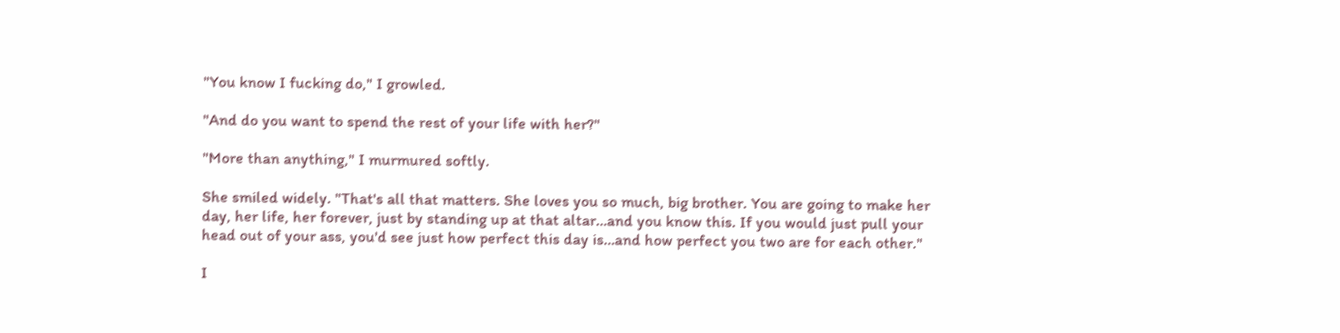"You know I fucking do," I growled.

"And do you want to spend the rest of your life with her?"

"More than anything," I murmured softly.

She smiled widely. "That's all that matters. She loves you so much, big brother. You are going to make her day, her life, her forever, just by standing up at that altar…and you know this. If you would just pull your head out of your ass, you'd see just how perfect this day is…and how perfect you two are for each other."

I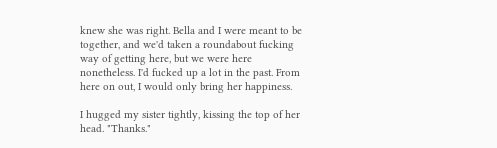knew she was right. Bella and I were meant to be together, and we'd taken a roundabout fucking way of getting here, but we were here nonetheless. I'd fucked up a lot in the past. From here on out, I would only bring her happiness.

I hugged my sister tightly, kissing the top of her head. "Thanks."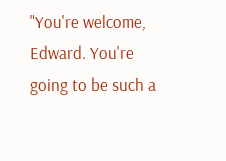"You're welcome, Edward. You're going to be such a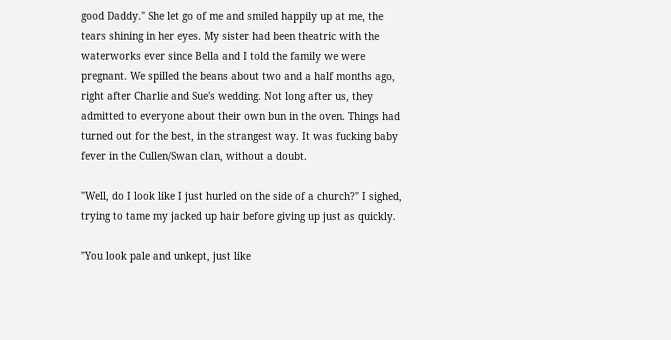good Daddy." She let go of me and smiled happily up at me, the tears shining in her eyes. My sister had been theatric with the waterworks ever since Bella and I told the family we were pregnant. We spilled the beans about two and a half months ago, right after Charlie and Sue's wedding. Not long after us, they admitted to everyone about their own bun in the oven. Things had turned out for the best, in the strangest way. It was fucking baby fever in the Cullen/Swan clan, without a doubt.

"Well, do I look like I just hurled on the side of a church?" I sighed, trying to tame my jacked up hair before giving up just as quickly.

"You look pale and unkept, just like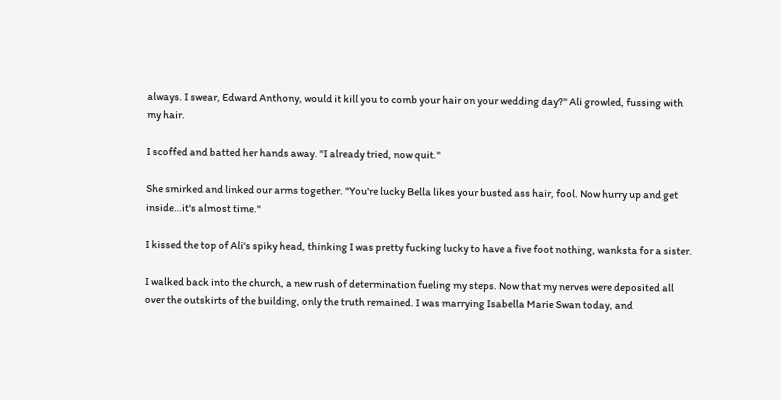always. I swear, Edward Anthony, would it kill you to comb your hair on your wedding day?" Ali growled, fussing with my hair.

I scoffed and batted her hands away. "I already tried, now quit."

She smirked and linked our arms together. "You're lucky Bella likes your busted ass hair, fool. Now hurry up and get inside…it's almost time."

I kissed the top of Ali's spiky head, thinking I was pretty fucking lucky to have a five foot nothing, wanksta for a sister.

I walked back into the church, a new rush of determination fueling my steps. Now that my nerves were deposited all over the outskirts of the building, only the truth remained. I was marrying Isabella Marie Swan today, and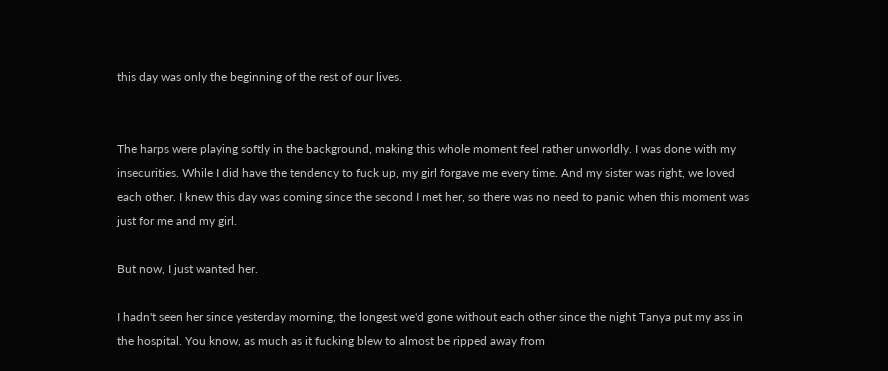this day was only the beginning of the rest of our lives.


The harps were playing softly in the background, making this whole moment feel rather unworldly. I was done with my insecurities. While I did have the tendency to fuck up, my girl forgave me every time. And my sister was right, we loved each other. I knew this day was coming since the second I met her, so there was no need to panic when this moment was just for me and my girl.

But now, I just wanted her.

I hadn't seen her since yesterday morning, the longest we'd gone without each other since the night Tanya put my ass in the hospital. You know, as much as it fucking blew to almost be ripped away from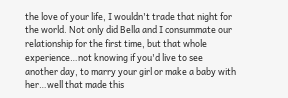the love of your life, I wouldn't trade that night for the world. Not only did Bella and I consummate our relationship for the first time, but that whole experience…not knowing if you'd live to see another day, to marry your girl or make a baby with her…well that made this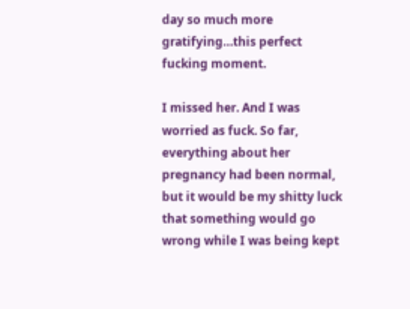day so much more gratifying…this perfect fucking moment.

I missed her. And I was worried as fuck. So far, everything about her pregnancy had been normal, but it would be my shitty luck that something would go wrong while I was being kept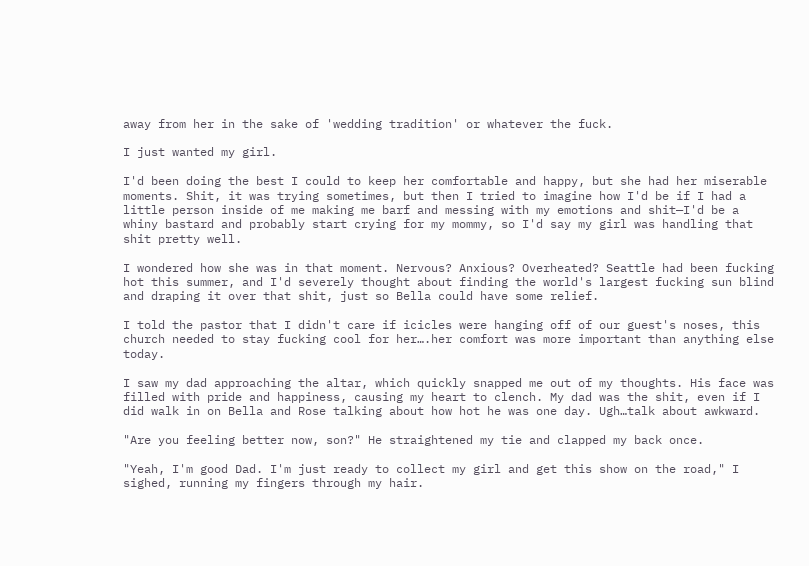away from her in the sake of 'wedding tradition' or whatever the fuck.

I just wanted my girl.

I'd been doing the best I could to keep her comfortable and happy, but she had her miserable moments. Shit, it was trying sometimes, but then I tried to imagine how I'd be if I had a little person inside of me making me barf and messing with my emotions and shit—I'd be a whiny bastard and probably start crying for my mommy, so I'd say my girl was handling that shit pretty well.

I wondered how she was in that moment. Nervous? Anxious? Overheated? Seattle had been fucking hot this summer, and I'd severely thought about finding the world's largest fucking sun blind and draping it over that shit, just so Bella could have some relief.

I told the pastor that I didn't care if icicles were hanging off of our guest's noses, this church needed to stay fucking cool for her….her comfort was more important than anything else today.

I saw my dad approaching the altar, which quickly snapped me out of my thoughts. His face was filled with pride and happiness, causing my heart to clench. My dad was the shit, even if I did walk in on Bella and Rose talking about how hot he was one day. Ugh…talk about awkward.

"Are you feeling better now, son?" He straightened my tie and clapped my back once.

"Yeah, I'm good Dad. I'm just ready to collect my girl and get this show on the road," I sighed, running my fingers through my hair.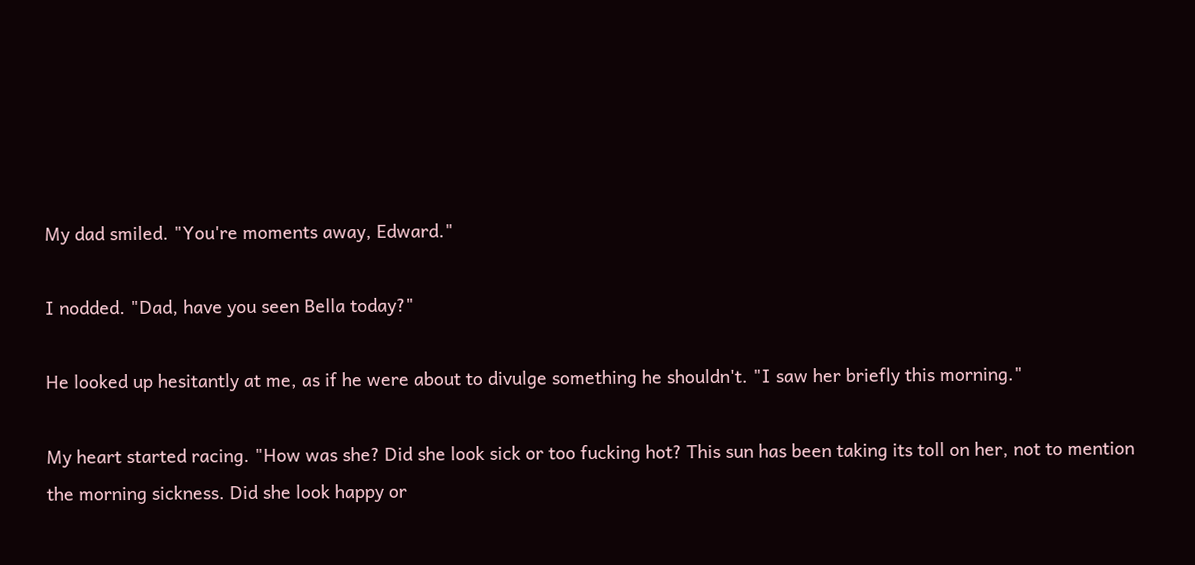My dad smiled. "You're moments away, Edward."

I nodded. "Dad, have you seen Bella today?"

He looked up hesitantly at me, as if he were about to divulge something he shouldn't. "I saw her briefly this morning."

My heart started racing. "How was she? Did she look sick or too fucking hot? This sun has been taking its toll on her, not to mention the morning sickness. Did she look happy or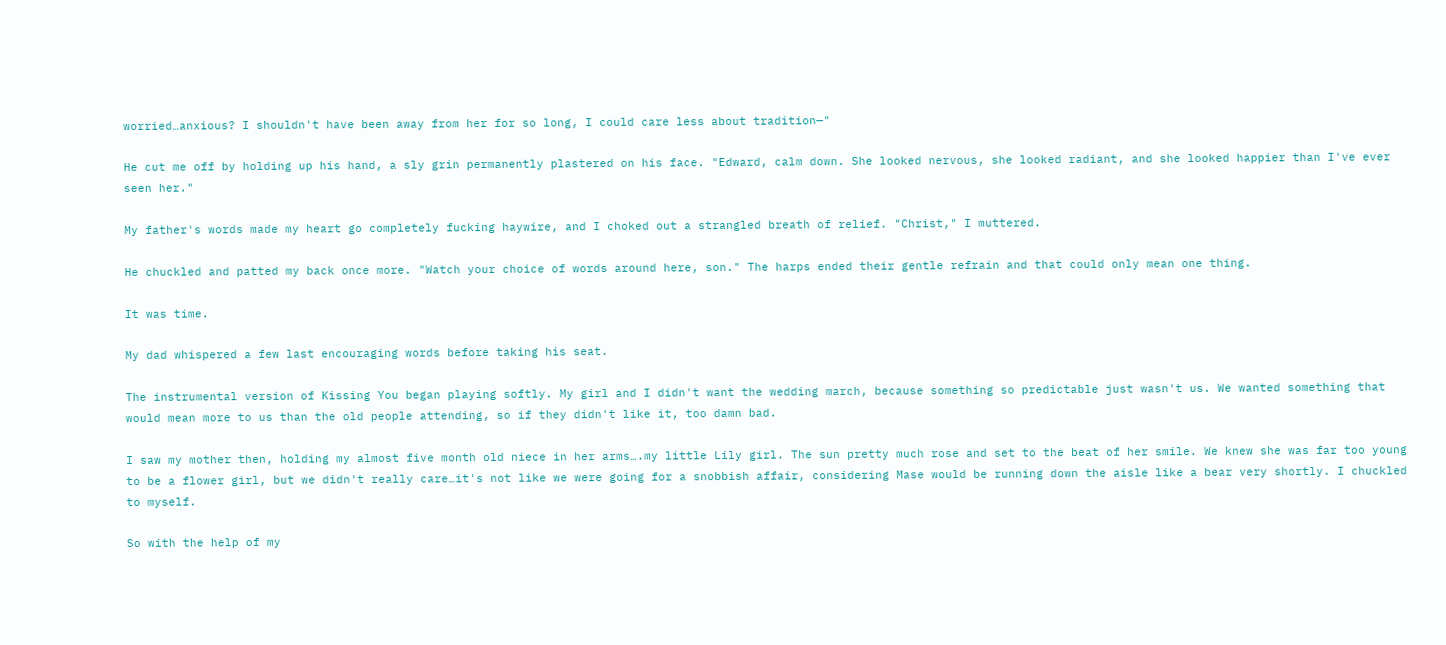worried…anxious? I shouldn't have been away from her for so long, I could care less about tradition—"

He cut me off by holding up his hand, a sly grin permanently plastered on his face. "Edward, calm down. She looked nervous, she looked radiant, and she looked happier than I've ever seen her."

My father's words made my heart go completely fucking haywire, and I choked out a strangled breath of relief. "Christ," I muttered.

He chuckled and patted my back once more. "Watch your choice of words around here, son." The harps ended their gentle refrain and that could only mean one thing.

It was time.

My dad whispered a few last encouraging words before taking his seat.

The instrumental version of Kissing You began playing softly. My girl and I didn't want the wedding march, because something so predictable just wasn't us. We wanted something that would mean more to us than the old people attending, so if they didn't like it, too damn bad.

I saw my mother then, holding my almost five month old niece in her arms….my little Lily girl. The sun pretty much rose and set to the beat of her smile. We knew she was far too young to be a flower girl, but we didn't really care…it's not like we were going for a snobbish affair, considering Mase would be running down the aisle like a bear very shortly. I chuckled to myself.

So with the help of my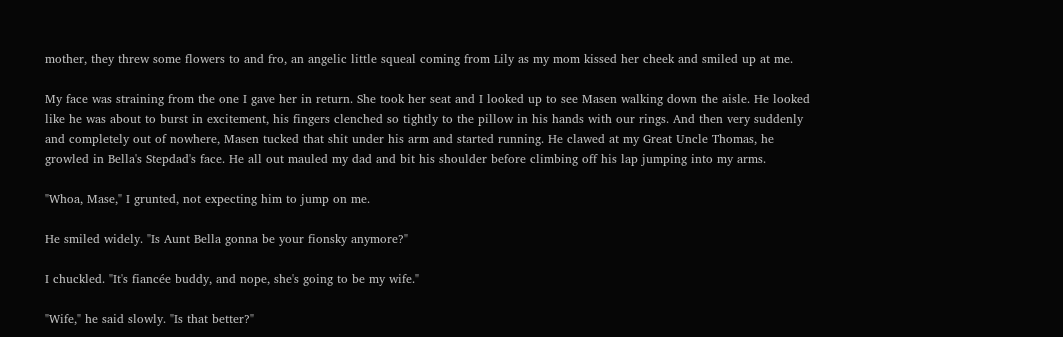mother, they threw some flowers to and fro, an angelic little squeal coming from Lily as my mom kissed her cheek and smiled up at me.

My face was straining from the one I gave her in return. She took her seat and I looked up to see Masen walking down the aisle. He looked like he was about to burst in excitement, his fingers clenched so tightly to the pillow in his hands with our rings. And then very suddenly and completely out of nowhere, Masen tucked that shit under his arm and started running. He clawed at my Great Uncle Thomas, he growled in Bella's Stepdad's face. He all out mauled my dad and bit his shoulder before climbing off his lap jumping into my arms.

"Whoa, Mase," I grunted, not expecting him to jump on me.

He smiled widely. "Is Aunt Bella gonna be your fionsky anymore?"

I chuckled. "It's fiancée buddy, and nope, she's going to be my wife."

"Wife," he said slowly. "Is that better?"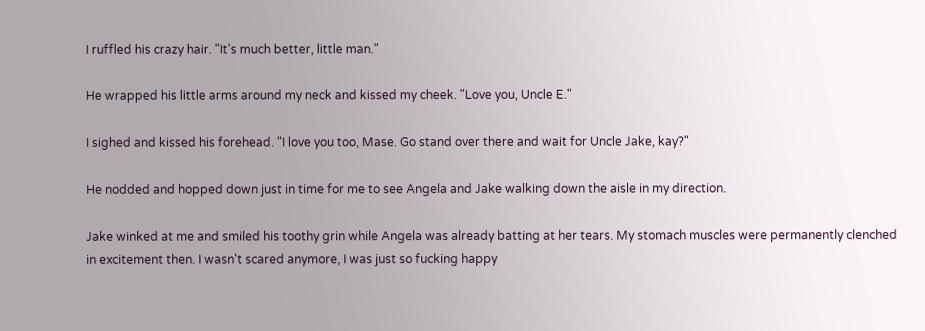I ruffled his crazy hair. "It's much better, little man."

He wrapped his little arms around my neck and kissed my cheek. "Love you, Uncle E."

I sighed and kissed his forehead. "I love you too, Mase. Go stand over there and wait for Uncle Jake, kay?"

He nodded and hopped down just in time for me to see Angela and Jake walking down the aisle in my direction.

Jake winked at me and smiled his toothy grin while Angela was already batting at her tears. My stomach muscles were permanently clenched in excitement then. I wasn't scared anymore, I was just so fucking happy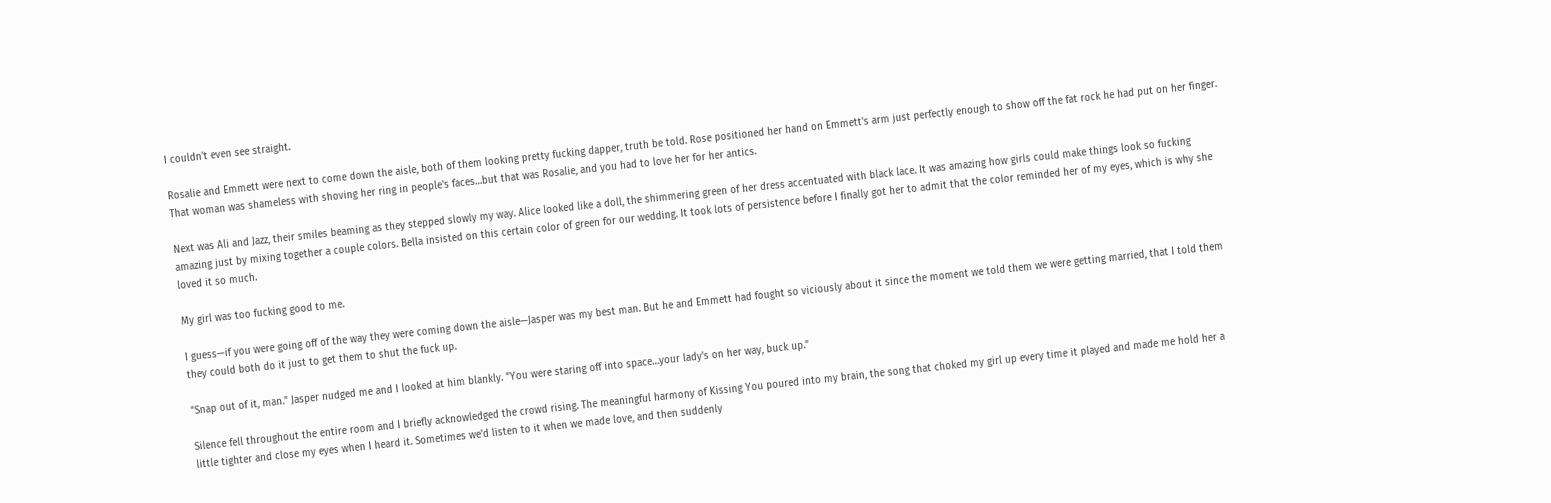I couldn't even see straight.

Rosalie and Emmett were next to come down the aisle, both of them looking pretty fucking dapper, truth be told. Rose positioned her hand on Emmett's arm just perfectly enough to show off the fat rock he had put on her finger. That woman was shameless with shoving her ring in people's faces…but that was Rosalie, and you had to love her for her antics.

Next was Ali and Jazz, their smiles beaming as they stepped slowly my way. Alice looked like a doll, the shimmering green of her dress accentuated with black lace. It was amazing how girls could make things look so fucking amazing just by mixing together a couple colors. Bella insisted on this certain color of green for our wedding. It took lots of persistence before I finally got her to admit that the color reminded her of my eyes, which is why she loved it so much.

My girl was too fucking good to me.

I guess—if you were going off of the way they were coming down the aisle—Jasper was my best man. But he and Emmett had fought so viciously about it since the moment we told them we were getting married, that I told them they could both do it just to get them to shut the fuck up.

"Snap out of it, man." Jasper nudged me and I looked at him blankly. "You were staring off into space…your lady's on her way, buck up."

Silence fell throughout the entire room and I briefly acknowledged the crowd rising. The meaningful harmony of Kissing You poured into my brain, the song that choked my girl up every time it played and made me hold her a little tighter and close my eyes when I heard it. Sometimes we'd listen to it when we made love, and then suddenly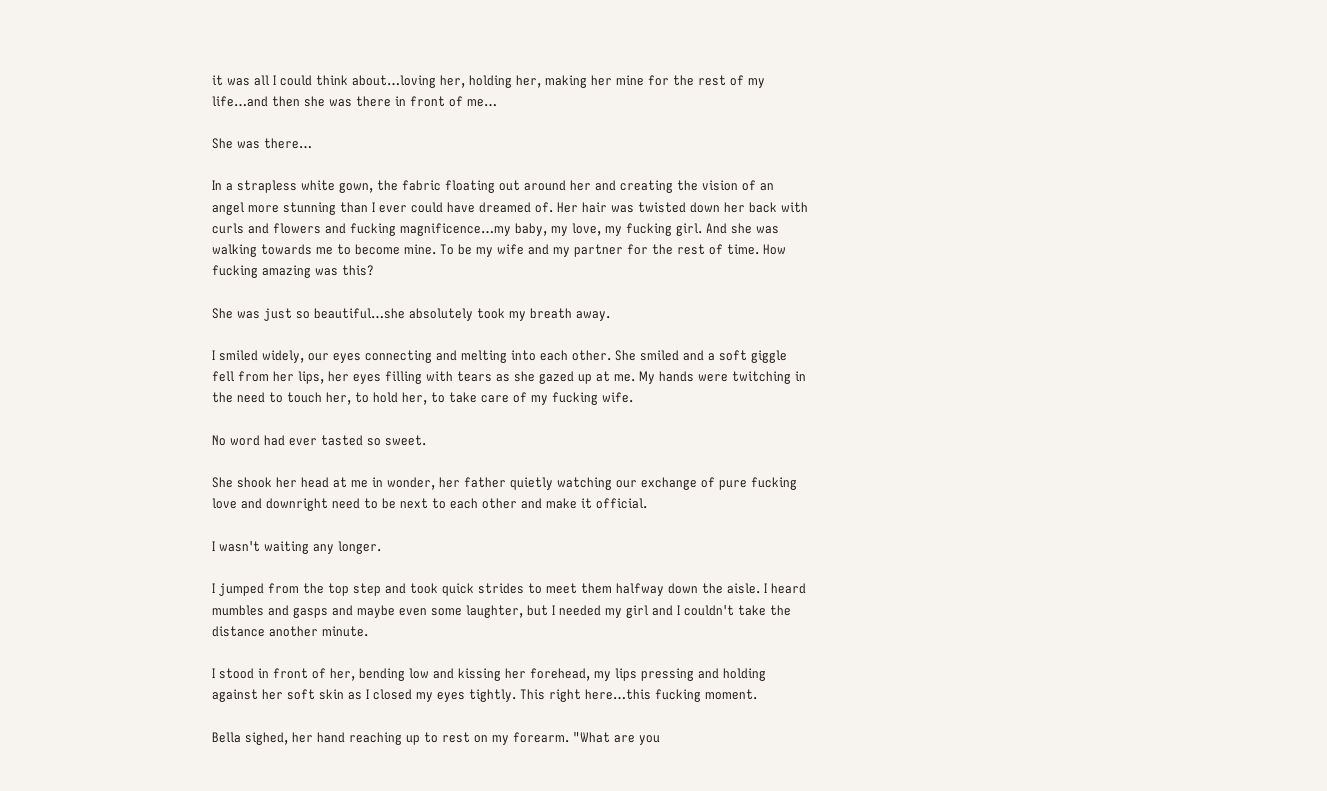it was all I could think about…loving her, holding her, making her mine for the rest of my life…and then she was there in front of me…

She was there…

In a strapless white gown, the fabric floating out around her and creating the vision of an angel more stunning than I ever could have dreamed of. Her hair was twisted down her back with curls and flowers and fucking magnificence…my baby, my love, my fucking girl. And she was walking towards me to become mine. To be my wife and my partner for the rest of time. How fucking amazing was this?

She was just so beautiful…she absolutely took my breath away.

I smiled widely, our eyes connecting and melting into each other. She smiled and a soft giggle fell from her lips, her eyes filling with tears as she gazed up at me. My hands were twitching in the need to touch her, to hold her, to take care of my fucking wife.

No word had ever tasted so sweet.

She shook her head at me in wonder, her father quietly watching our exchange of pure fucking love and downright need to be next to each other and make it official.

I wasn't waiting any longer.

I jumped from the top step and took quick strides to meet them halfway down the aisle. I heard mumbles and gasps and maybe even some laughter, but I needed my girl and I couldn't take the distance another minute.

I stood in front of her, bending low and kissing her forehead, my lips pressing and holding against her soft skin as I closed my eyes tightly. This right here…this fucking moment.

Bella sighed, her hand reaching up to rest on my forearm. "What are you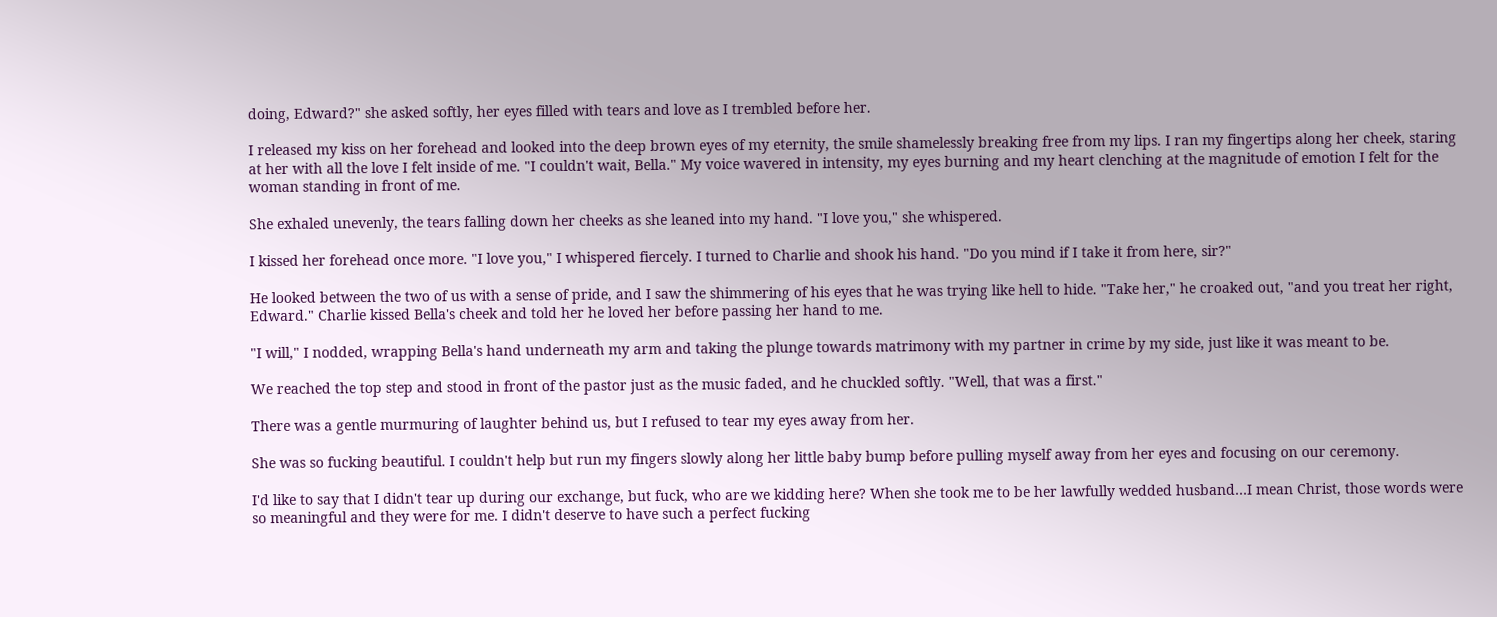doing, Edward?" she asked softly, her eyes filled with tears and love as I trembled before her.

I released my kiss on her forehead and looked into the deep brown eyes of my eternity, the smile shamelessly breaking free from my lips. I ran my fingertips along her cheek, staring at her with all the love I felt inside of me. "I couldn't wait, Bella." My voice wavered in intensity, my eyes burning and my heart clenching at the magnitude of emotion I felt for the woman standing in front of me.

She exhaled unevenly, the tears falling down her cheeks as she leaned into my hand. "I love you," she whispered.

I kissed her forehead once more. "I love you," I whispered fiercely. I turned to Charlie and shook his hand. "Do you mind if I take it from here, sir?"

He looked between the two of us with a sense of pride, and I saw the shimmering of his eyes that he was trying like hell to hide. "Take her," he croaked out, "and you treat her right, Edward." Charlie kissed Bella's cheek and told her he loved her before passing her hand to me.

"I will," I nodded, wrapping Bella's hand underneath my arm and taking the plunge towards matrimony with my partner in crime by my side, just like it was meant to be.

We reached the top step and stood in front of the pastor just as the music faded, and he chuckled softly. "Well, that was a first."

There was a gentle murmuring of laughter behind us, but I refused to tear my eyes away from her.

She was so fucking beautiful. I couldn't help but run my fingers slowly along her little baby bump before pulling myself away from her eyes and focusing on our ceremony.

I'd like to say that I didn't tear up during our exchange, but fuck, who are we kidding here? When she took me to be her lawfully wedded husband…I mean Christ, those words were so meaningful and they were for me. I didn't deserve to have such a perfect fucking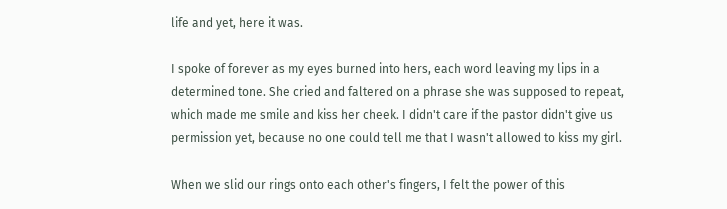life and yet, here it was.

I spoke of forever as my eyes burned into hers, each word leaving my lips in a determined tone. She cried and faltered on a phrase she was supposed to repeat, which made me smile and kiss her cheek. I didn't care if the pastor didn't give us permission yet, because no one could tell me that I wasn't allowed to kiss my girl.

When we slid our rings onto each other's fingers, I felt the power of this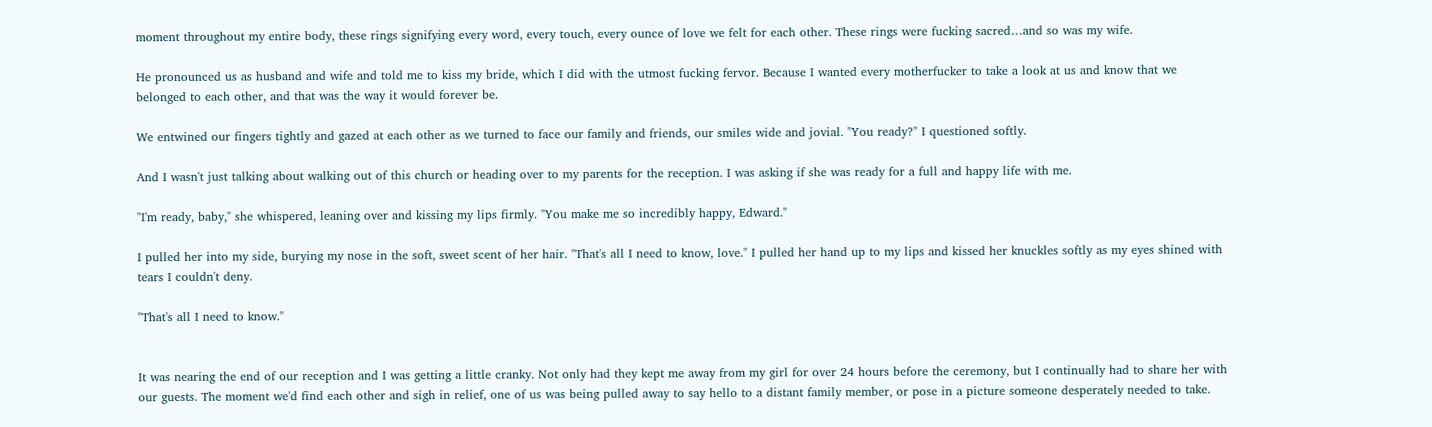moment throughout my entire body, these rings signifying every word, every touch, every ounce of love we felt for each other. These rings were fucking sacred…and so was my wife.

He pronounced us as husband and wife and told me to kiss my bride, which I did with the utmost fucking fervor. Because I wanted every motherfucker to take a look at us and know that we belonged to each other, and that was the way it would forever be.

We entwined our fingers tightly and gazed at each other as we turned to face our family and friends, our smiles wide and jovial. "You ready?" I questioned softly.

And I wasn't just talking about walking out of this church or heading over to my parents for the reception. I was asking if she was ready for a full and happy life with me.

"I'm ready, baby," she whispered, leaning over and kissing my lips firmly. "You make me so incredibly happy, Edward."

I pulled her into my side, burying my nose in the soft, sweet scent of her hair. "That's all I need to know, love." I pulled her hand up to my lips and kissed her knuckles softly as my eyes shined with tears I couldn't deny.

"That's all I need to know."


It was nearing the end of our reception and I was getting a little cranky. Not only had they kept me away from my girl for over 24 hours before the ceremony, but I continually had to share her with our guests. The moment we'd find each other and sigh in relief, one of us was being pulled away to say hello to a distant family member, or pose in a picture someone desperately needed to take.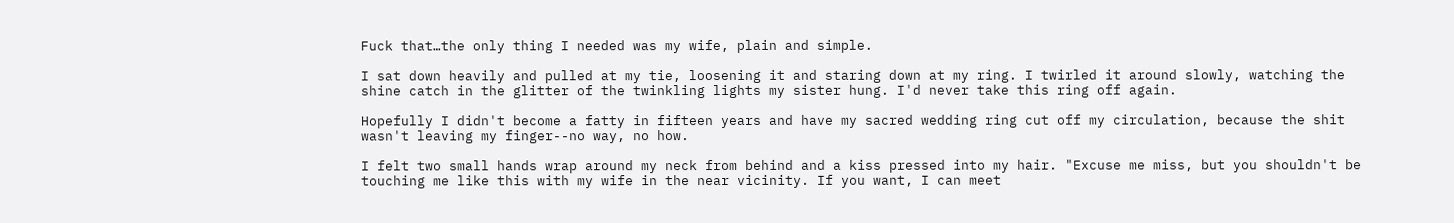Fuck that…the only thing I needed was my wife, plain and simple.

I sat down heavily and pulled at my tie, loosening it and staring down at my ring. I twirled it around slowly, watching the shine catch in the glitter of the twinkling lights my sister hung. I'd never take this ring off again.

Hopefully I didn't become a fatty in fifteen years and have my sacred wedding ring cut off my circulation, because the shit wasn't leaving my finger--no way, no how.

I felt two small hands wrap around my neck from behind and a kiss pressed into my hair. "Excuse me miss, but you shouldn't be touching me like this with my wife in the near vicinity. If you want, I can meet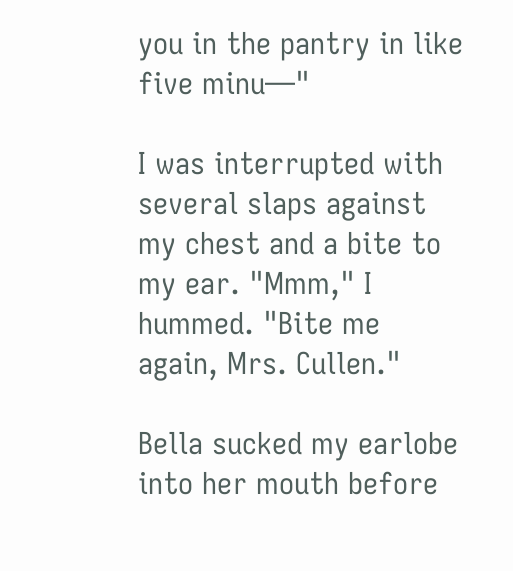you in the pantry in like five minu—"

I was interrupted with several slaps against my chest and a bite to my ear. "Mmm," I hummed. "Bite me again, Mrs. Cullen."

Bella sucked my earlobe into her mouth before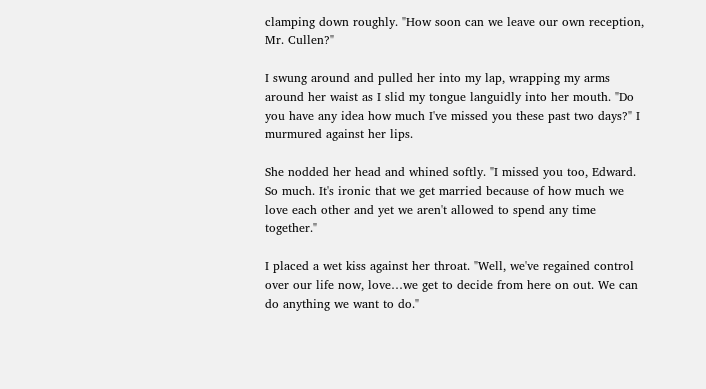clamping down roughly. "How soon can we leave our own reception, Mr. Cullen?"

I swung around and pulled her into my lap, wrapping my arms around her waist as I slid my tongue languidly into her mouth. "Do you have any idea how much I've missed you these past two days?" I murmured against her lips.

She nodded her head and whined softly. "I missed you too, Edward. So much. It's ironic that we get married because of how much we love each other and yet we aren't allowed to spend any time together."

I placed a wet kiss against her throat. "Well, we've regained control over our life now, love…we get to decide from here on out. We can do anything we want to do."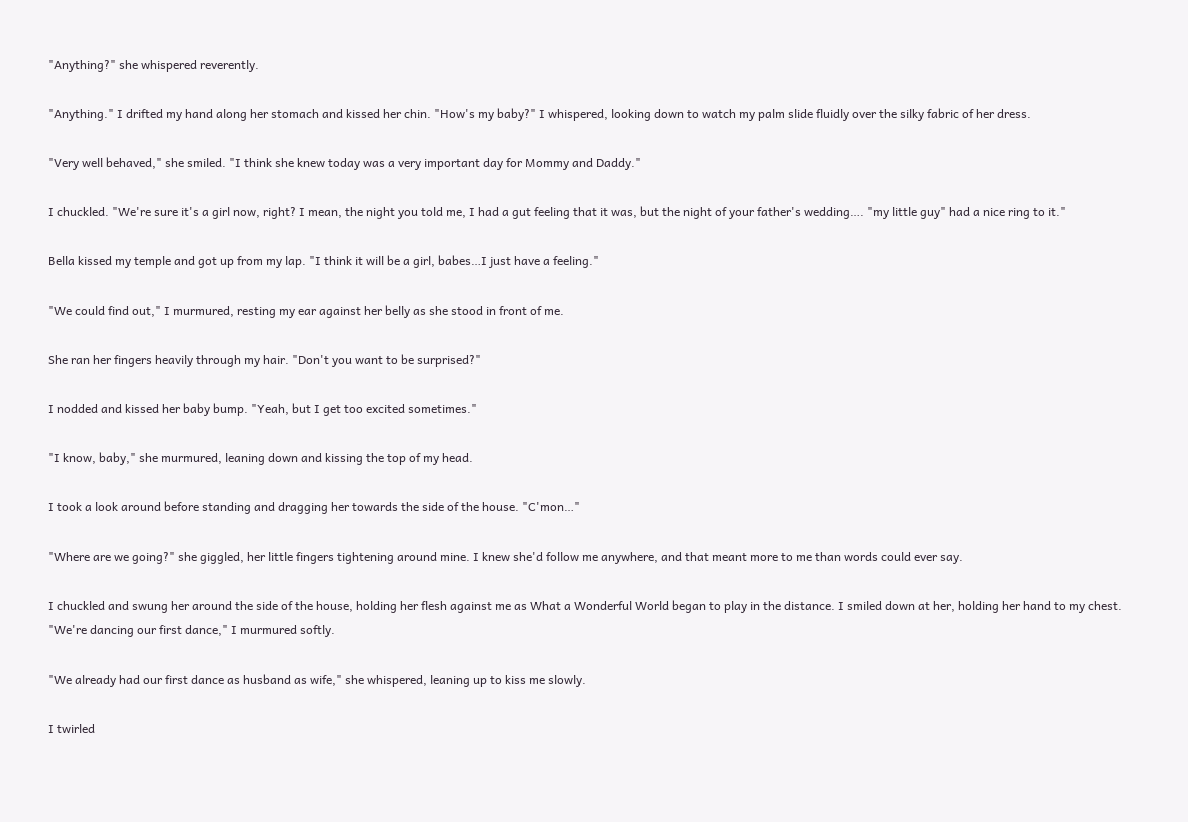"Anything?" she whispered reverently.

"Anything." I drifted my hand along her stomach and kissed her chin. "How's my baby?" I whispered, looking down to watch my palm slide fluidly over the silky fabric of her dress.

"Very well behaved," she smiled. "I think she knew today was a very important day for Mommy and Daddy."

I chuckled. "We're sure it's a girl now, right? I mean, the night you told me, I had a gut feeling that it was, but the night of your father's wedding…. "my little guy" had a nice ring to it."

Bella kissed my temple and got up from my lap. "I think it will be a girl, babes…I just have a feeling."

"We could find out," I murmured, resting my ear against her belly as she stood in front of me.

She ran her fingers heavily through my hair. "Don't you want to be surprised?"

I nodded and kissed her baby bump. "Yeah, but I get too excited sometimes."

"I know, baby," she murmured, leaning down and kissing the top of my head.

I took a look around before standing and dragging her towards the side of the house. "C'mon…"

"Where are we going?" she giggled, her little fingers tightening around mine. I knew she'd follow me anywhere, and that meant more to me than words could ever say.

I chuckled and swung her around the side of the house, holding her flesh against me as What a Wonderful World began to play in the distance. I smiled down at her, holding her hand to my chest. "We're dancing our first dance," I murmured softly.

"We already had our first dance as husband as wife," she whispered, leaning up to kiss me slowly.

I twirled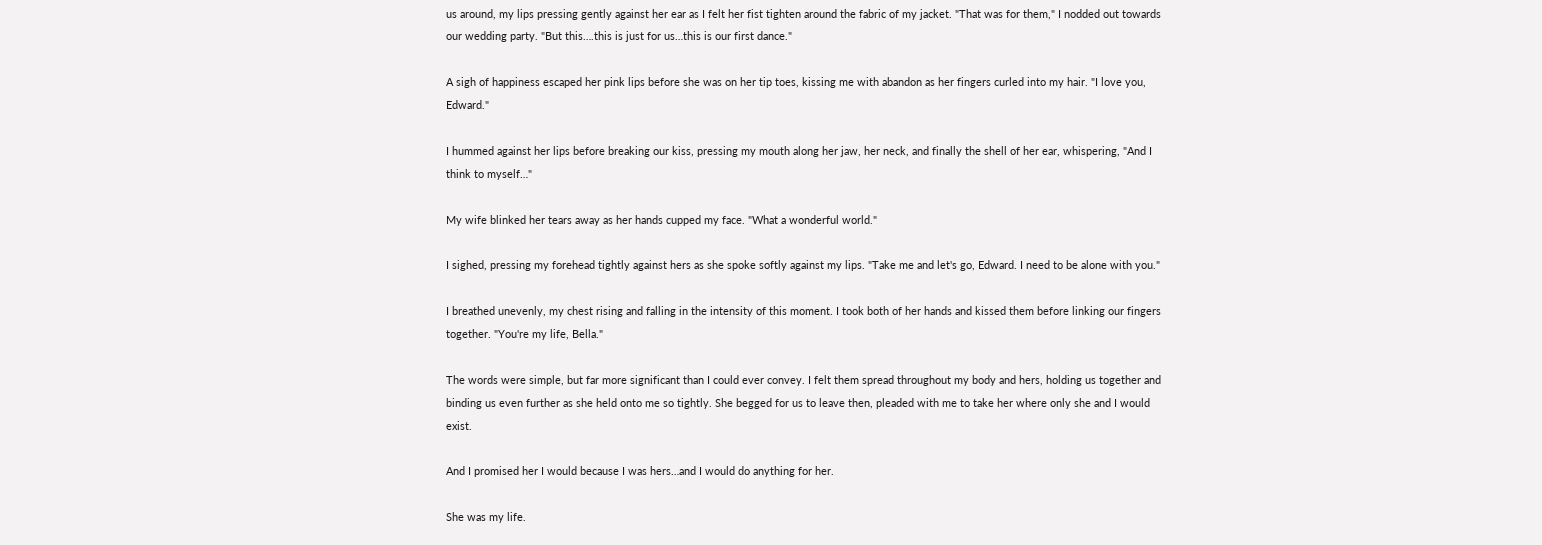us around, my lips pressing gently against her ear as I felt her fist tighten around the fabric of my jacket. "That was for them," I nodded out towards our wedding party. "But this….this is just for us…this is our first dance."

A sigh of happiness escaped her pink lips before she was on her tip toes, kissing me with abandon as her fingers curled into my hair. "I love you, Edward."

I hummed against her lips before breaking our kiss, pressing my mouth along her jaw, her neck, and finally the shell of her ear, whispering, "And I think to myself…"

My wife blinked her tears away as her hands cupped my face. "What a wonderful world."

I sighed, pressing my forehead tightly against hers as she spoke softly against my lips. "Take me and let's go, Edward. I need to be alone with you."

I breathed unevenly, my chest rising and falling in the intensity of this moment. I took both of her hands and kissed them before linking our fingers together. "You're my life, Bella."

The words were simple, but far more significant than I could ever convey. I felt them spread throughout my body and hers, holding us together and binding us even further as she held onto me so tightly. She begged for us to leave then, pleaded with me to take her where only she and I would exist.

And I promised her I would because I was hers…and I would do anything for her.

She was my life.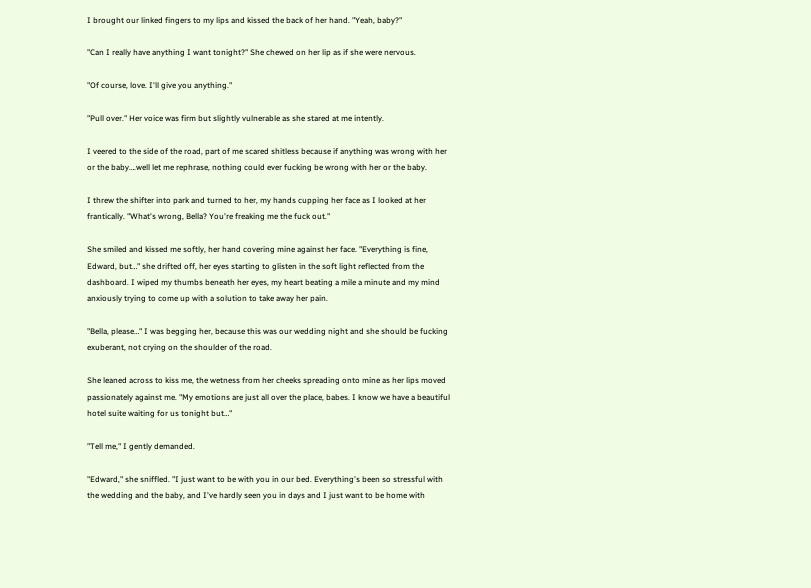I brought our linked fingers to my lips and kissed the back of her hand. "Yeah, baby?"

"Can I really have anything I want tonight?" She chewed on her lip as if she were nervous.

"Of course, love. I'll give you anything."

"Pull over." Her voice was firm but slightly vulnerable as she stared at me intently.

I veered to the side of the road, part of me scared shitless because if anything was wrong with her or the baby….well let me rephrase, nothing could ever fucking be wrong with her or the baby.

I threw the shifter into park and turned to her, my hands cupping her face as I looked at her frantically. "What's wrong, Bella? You're freaking me the fuck out."

She smiled and kissed me softly, her hand covering mine against her face. "Everything is fine, Edward, but…" she drifted off, her eyes starting to glisten in the soft light reflected from the dashboard. I wiped my thumbs beneath her eyes, my heart beating a mile a minute and my mind anxiously trying to come up with a solution to take away her pain.

"Bella, please…" I was begging her, because this was our wedding night and she should be fucking exuberant, not crying on the shoulder of the road.

She leaned across to kiss me, the wetness from her cheeks spreading onto mine as her lips moved passionately against me. "My emotions are just all over the place, babes. I know we have a beautiful hotel suite waiting for us tonight but…"

"Tell me," I gently demanded.

"Edward," she sniffled. "I just want to be with you in our bed. Everything's been so stressful with the wedding and the baby, and I've hardly seen you in days and I just want to be home with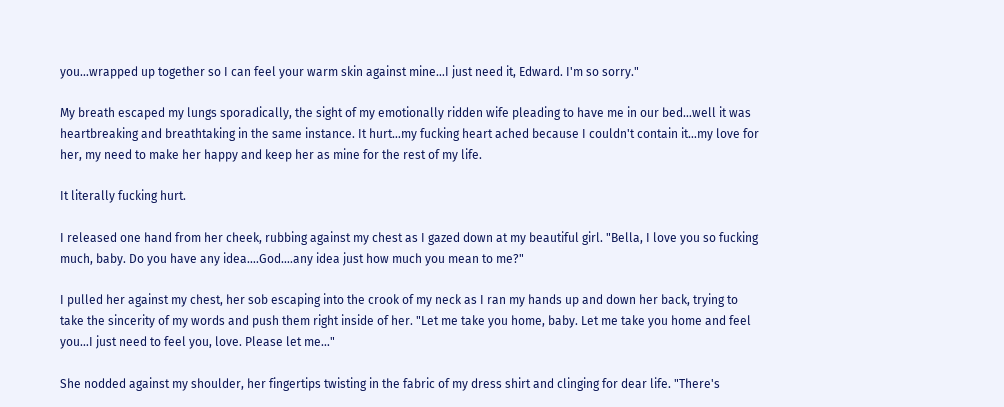you…wrapped up together so I can feel your warm skin against mine…I just need it, Edward. I'm so sorry."

My breath escaped my lungs sporadically, the sight of my emotionally ridden wife pleading to have me in our bed…well it was heartbreaking and breathtaking in the same instance. It hurt…my fucking heart ached because I couldn't contain it…my love for her, my need to make her happy and keep her as mine for the rest of my life.

It literally fucking hurt.

I released one hand from her cheek, rubbing against my chest as I gazed down at my beautiful girl. "Bella, I love you so fucking much, baby. Do you have any idea….God….any idea just how much you mean to me?"

I pulled her against my chest, her sob escaping into the crook of my neck as I ran my hands up and down her back, trying to take the sincerity of my words and push them right inside of her. "Let me take you home, baby. Let me take you home and feel you…I just need to feel you, love. Please let me…"

She nodded against my shoulder, her fingertips twisting in the fabric of my dress shirt and clinging for dear life. "There's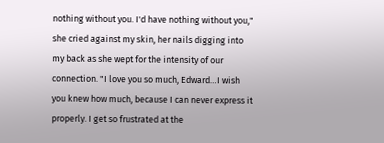nothing without you. I'd have nothing without you," she cried against my skin, her nails digging into my back as she wept for the intensity of our connection. "I love you so much, Edward…I wish you knew how much, because I can never express it properly. I get so frustrated at the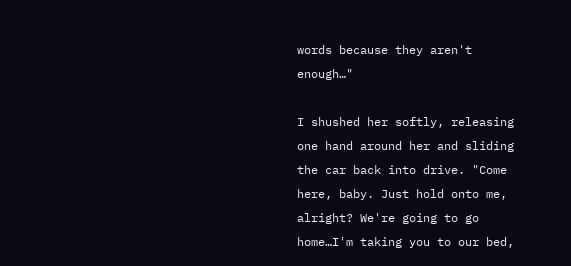words because they aren't enough…"

I shushed her softly, releasing one hand around her and sliding the car back into drive. "Come here, baby. Just hold onto me, alright? We're going to go home…I'm taking you to our bed,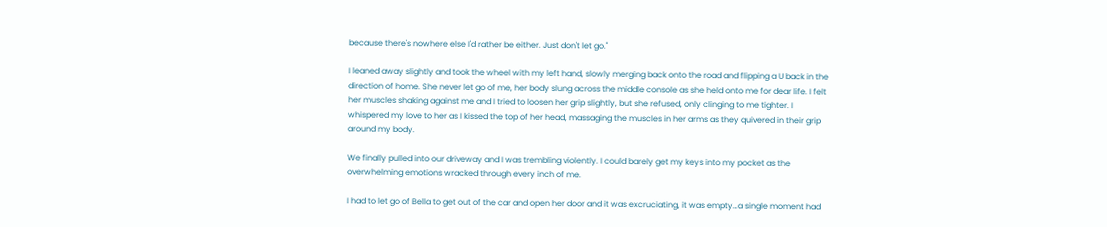because there's nowhere else I'd rather be either. Just don't let go."

I leaned away slightly and took the wheel with my left hand, slowly merging back onto the road and flipping a U back in the direction of home. She never let go of me, her body slung across the middle console as she held onto me for dear life. I felt her muscles shaking against me and I tried to loosen her grip slightly, but she refused, only clinging to me tighter. I whispered my love to her as I kissed the top of her head, massaging the muscles in her arms as they quivered in their grip around my body.

We finally pulled into our driveway and I was trembling violently. I could barely get my keys into my pocket as the overwhelming emotions wracked through every inch of me.

I had to let go of Bella to get out of the car and open her door and it was excruciating, it was empty…a single moment had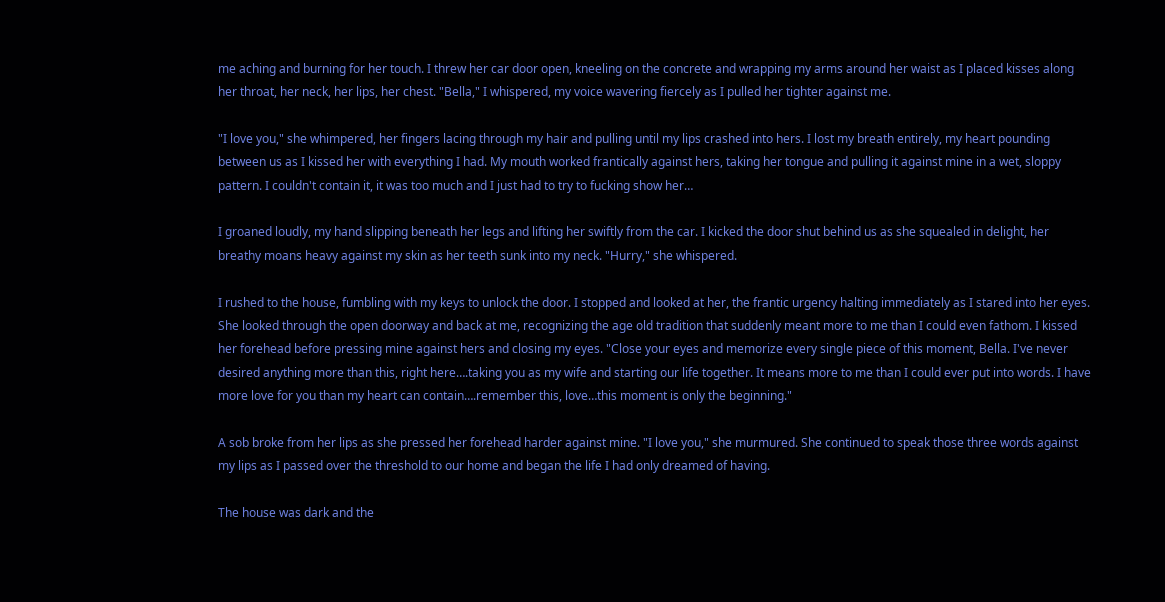me aching and burning for her touch. I threw her car door open, kneeling on the concrete and wrapping my arms around her waist as I placed kisses along her throat, her neck, her lips, her chest. "Bella," I whispered, my voice wavering fiercely as I pulled her tighter against me.

"I love you," she whimpered, her fingers lacing through my hair and pulling until my lips crashed into hers. I lost my breath entirely, my heart pounding between us as I kissed her with everything I had. My mouth worked frantically against hers, taking her tongue and pulling it against mine in a wet, sloppy pattern. I couldn't contain it, it was too much and I just had to try to fucking show her…

I groaned loudly, my hand slipping beneath her legs and lifting her swiftly from the car. I kicked the door shut behind us as she squealed in delight, her breathy moans heavy against my skin as her teeth sunk into my neck. "Hurry," she whispered.

I rushed to the house, fumbling with my keys to unlock the door. I stopped and looked at her, the frantic urgency halting immediately as I stared into her eyes. She looked through the open doorway and back at me, recognizing the age old tradition that suddenly meant more to me than I could even fathom. I kissed her forehead before pressing mine against hers and closing my eyes. "Close your eyes and memorize every single piece of this moment, Bella. I've never desired anything more than this, right here….taking you as my wife and starting our life together. It means more to me than I could ever put into words. I have more love for you than my heart can contain….remember this, love…this moment is only the beginning."

A sob broke from her lips as she pressed her forehead harder against mine. "I love you," she murmured. She continued to speak those three words against my lips as I passed over the threshold to our home and began the life I had only dreamed of having.

The house was dark and the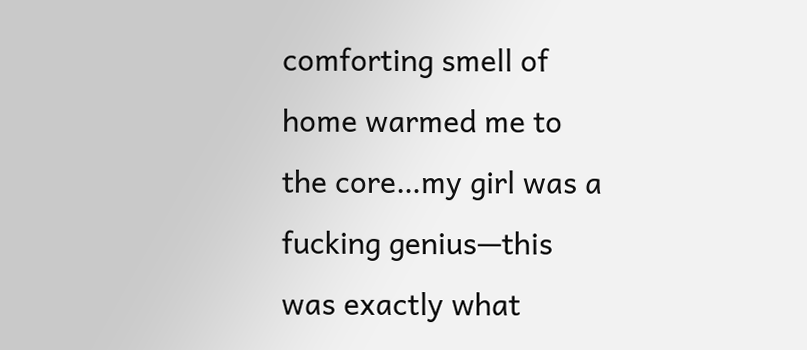comforting smell of home warmed me to the core…my girl was a fucking genius—this was exactly what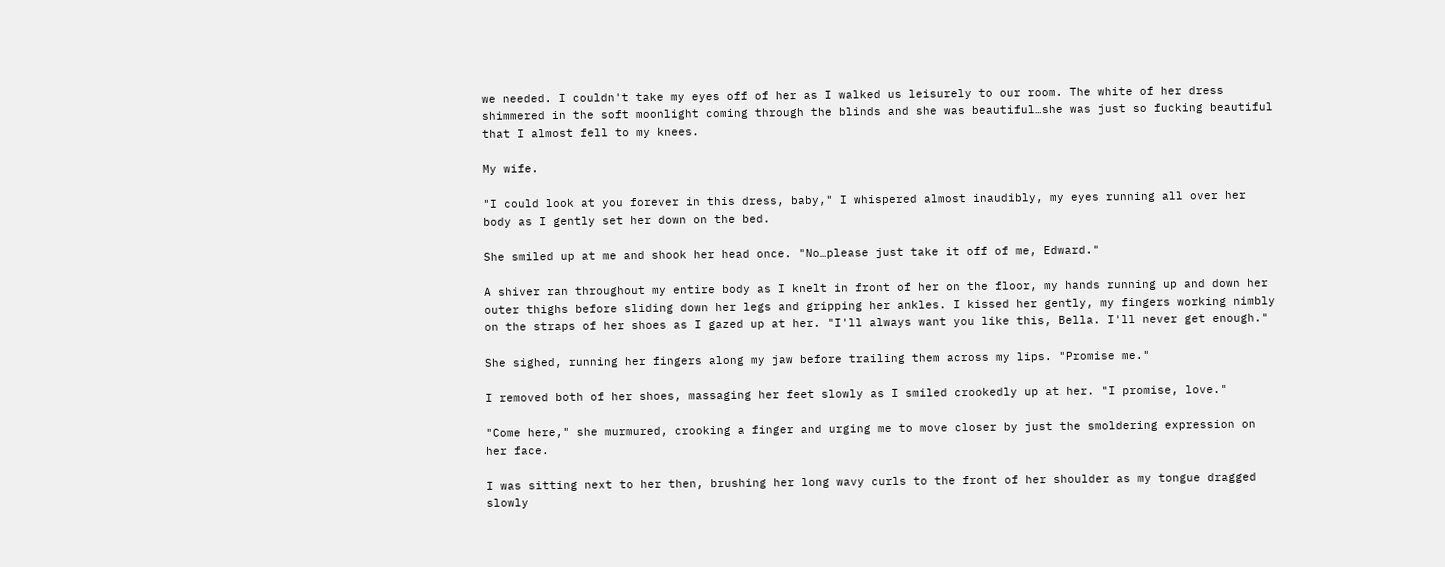we needed. I couldn't take my eyes off of her as I walked us leisurely to our room. The white of her dress shimmered in the soft moonlight coming through the blinds and she was beautiful…she was just so fucking beautiful that I almost fell to my knees.

My wife.

"I could look at you forever in this dress, baby," I whispered almost inaudibly, my eyes running all over her body as I gently set her down on the bed.

She smiled up at me and shook her head once. "No…please just take it off of me, Edward."

A shiver ran throughout my entire body as I knelt in front of her on the floor, my hands running up and down her outer thighs before sliding down her legs and gripping her ankles. I kissed her gently, my fingers working nimbly on the straps of her shoes as I gazed up at her. "I'll always want you like this, Bella. I'll never get enough."

She sighed, running her fingers along my jaw before trailing them across my lips. "Promise me."

I removed both of her shoes, massaging her feet slowly as I smiled crookedly up at her. "I promise, love."

"Come here," she murmured, crooking a finger and urging me to move closer by just the smoldering expression on her face.

I was sitting next to her then, brushing her long wavy curls to the front of her shoulder as my tongue dragged slowly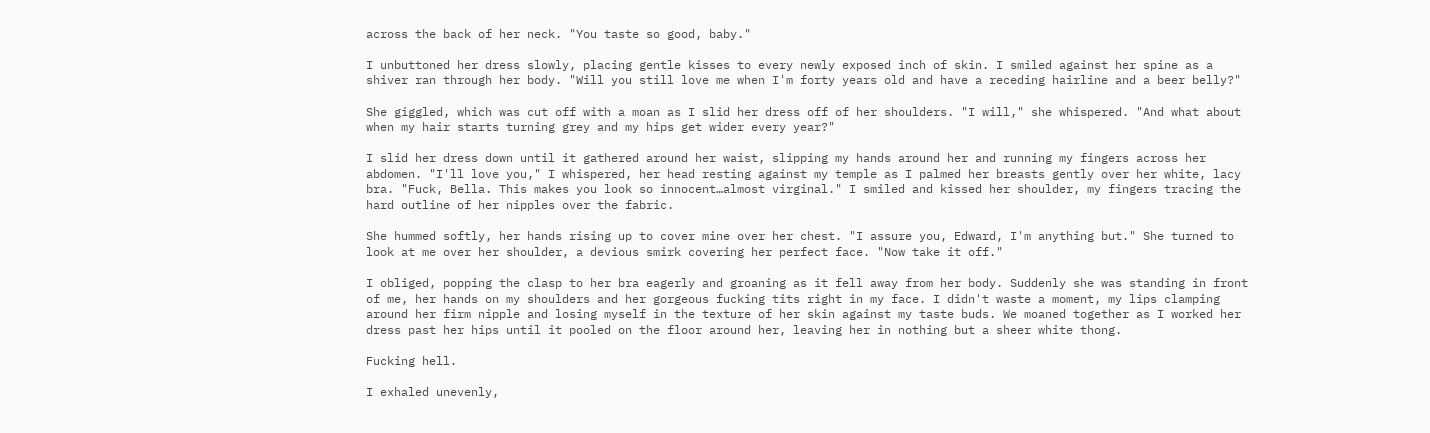across the back of her neck. "You taste so good, baby."

I unbuttoned her dress slowly, placing gentle kisses to every newly exposed inch of skin. I smiled against her spine as a shiver ran through her body. "Will you still love me when I'm forty years old and have a receding hairline and a beer belly?"

She giggled, which was cut off with a moan as I slid her dress off of her shoulders. "I will," she whispered. "And what about when my hair starts turning grey and my hips get wider every year?"

I slid her dress down until it gathered around her waist, slipping my hands around her and running my fingers across her abdomen. "I'll love you," I whispered, her head resting against my temple as I palmed her breasts gently over her white, lacy bra. "Fuck, Bella. This makes you look so innocent…almost virginal." I smiled and kissed her shoulder, my fingers tracing the hard outline of her nipples over the fabric.

She hummed softly, her hands rising up to cover mine over her chest. "I assure you, Edward, I'm anything but." She turned to look at me over her shoulder, a devious smirk covering her perfect face. "Now take it off."

I obliged, popping the clasp to her bra eagerly and groaning as it fell away from her body. Suddenly she was standing in front of me, her hands on my shoulders and her gorgeous fucking tits right in my face. I didn't waste a moment, my lips clamping around her firm nipple and losing myself in the texture of her skin against my taste buds. We moaned together as I worked her dress past her hips until it pooled on the floor around her, leaving her in nothing but a sheer white thong.

Fucking hell.

I exhaled unevenly,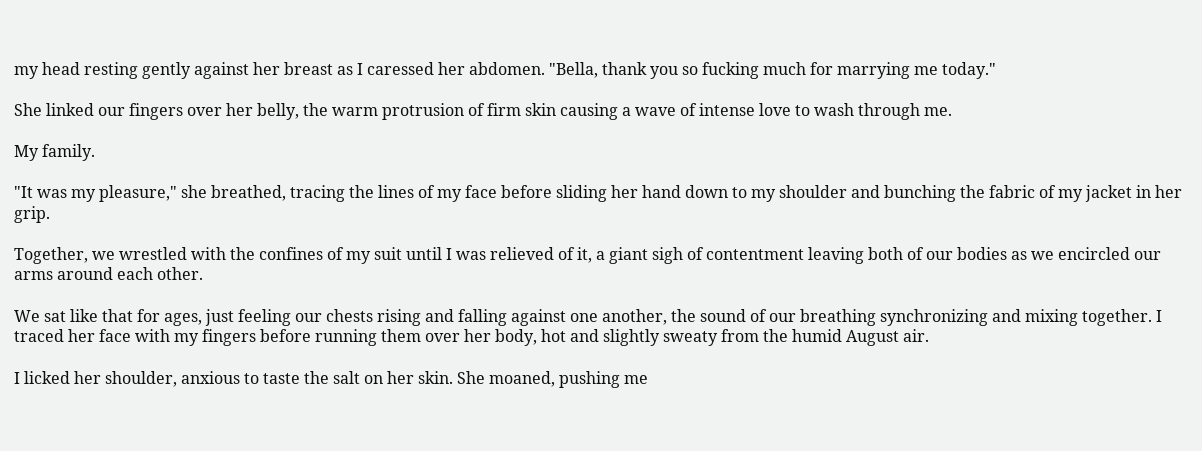my head resting gently against her breast as I caressed her abdomen. "Bella, thank you so fucking much for marrying me today."

She linked our fingers over her belly, the warm protrusion of firm skin causing a wave of intense love to wash through me.

My family.

"It was my pleasure," she breathed, tracing the lines of my face before sliding her hand down to my shoulder and bunching the fabric of my jacket in her grip.

Together, we wrestled with the confines of my suit until I was relieved of it, a giant sigh of contentment leaving both of our bodies as we encircled our arms around each other.

We sat like that for ages, just feeling our chests rising and falling against one another, the sound of our breathing synchronizing and mixing together. I traced her face with my fingers before running them over her body, hot and slightly sweaty from the humid August air.

I licked her shoulder, anxious to taste the salt on her skin. She moaned, pushing me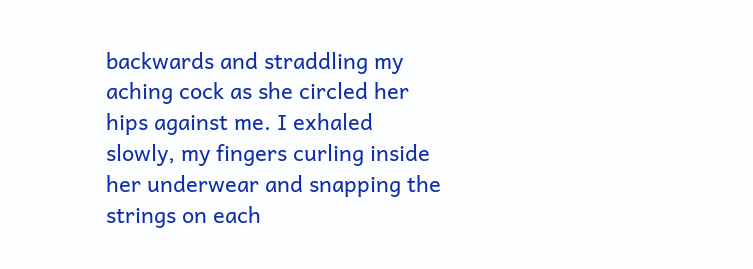backwards and straddling my aching cock as she circled her hips against me. I exhaled slowly, my fingers curling inside her underwear and snapping the strings on each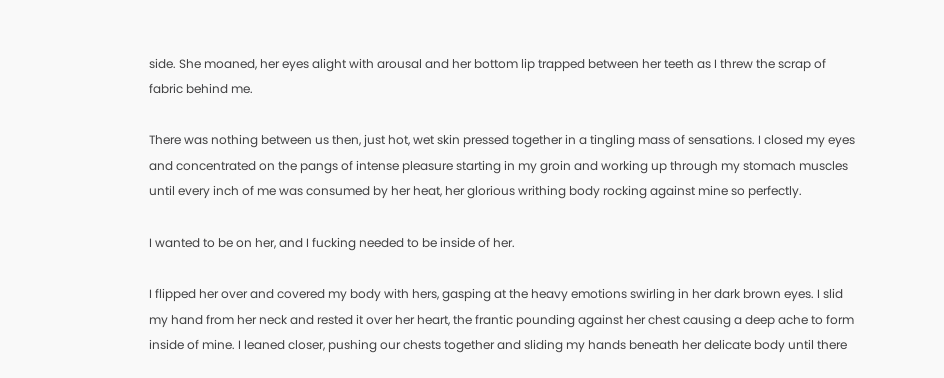side. She moaned, her eyes alight with arousal and her bottom lip trapped between her teeth as I threw the scrap of fabric behind me.

There was nothing between us then, just hot, wet skin pressed together in a tingling mass of sensations. I closed my eyes and concentrated on the pangs of intense pleasure starting in my groin and working up through my stomach muscles until every inch of me was consumed by her heat, her glorious writhing body rocking against mine so perfectly.

I wanted to be on her, and I fucking needed to be inside of her.

I flipped her over and covered my body with hers, gasping at the heavy emotions swirling in her dark brown eyes. I slid my hand from her neck and rested it over her heart, the frantic pounding against her chest causing a deep ache to form inside of mine. I leaned closer, pushing our chests together and sliding my hands beneath her delicate body until there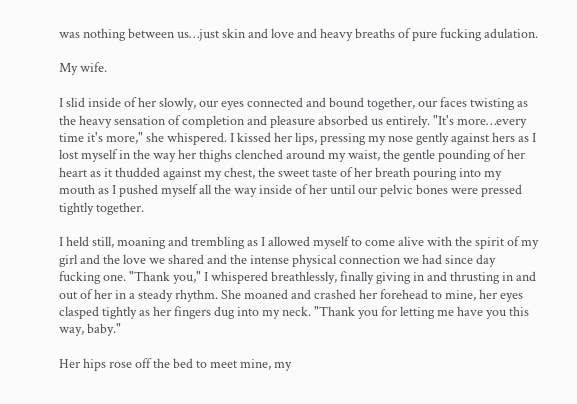was nothing between us…just skin and love and heavy breaths of pure fucking adulation.

My wife.

I slid inside of her slowly, our eyes connected and bound together, our faces twisting as the heavy sensation of completion and pleasure absorbed us entirely. "It's more…every time it's more," she whispered. I kissed her lips, pressing my nose gently against hers as I lost myself in the way her thighs clenched around my waist, the gentle pounding of her heart as it thudded against my chest, the sweet taste of her breath pouring into my mouth as I pushed myself all the way inside of her until our pelvic bones were pressed tightly together.

I held still, moaning and trembling as I allowed myself to come alive with the spirit of my girl and the love we shared and the intense physical connection we had since day fucking one. "Thank you," I whispered breathlessly, finally giving in and thrusting in and out of her in a steady rhythm. She moaned and crashed her forehead to mine, her eyes clasped tightly as her fingers dug into my neck. "Thank you for letting me have you this way, baby."

Her hips rose off the bed to meet mine, my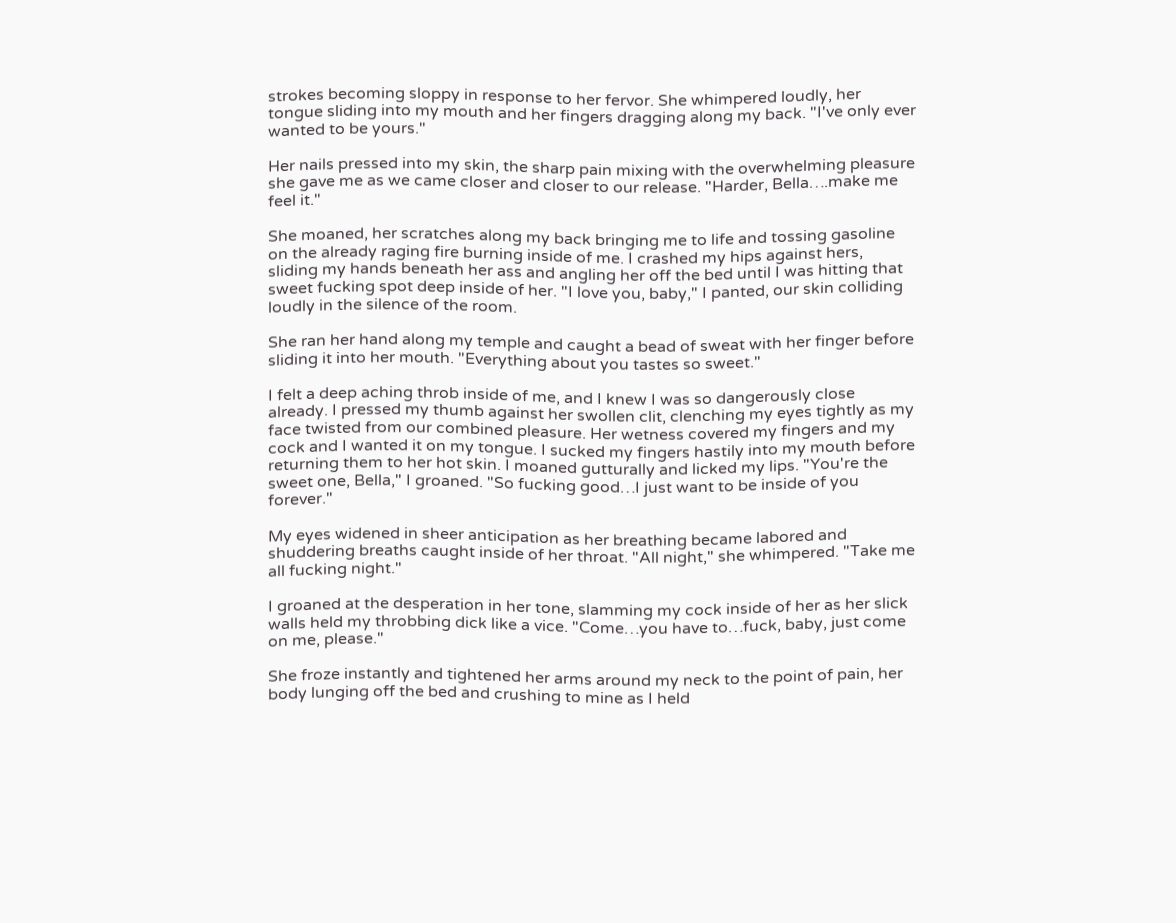strokes becoming sloppy in response to her fervor. She whimpered loudly, her tongue sliding into my mouth and her fingers dragging along my back. "I've only ever wanted to be yours."

Her nails pressed into my skin, the sharp pain mixing with the overwhelming pleasure she gave me as we came closer and closer to our release. "Harder, Bella….make me feel it."

She moaned, her scratches along my back bringing me to life and tossing gasoline on the already raging fire burning inside of me. I crashed my hips against hers, sliding my hands beneath her ass and angling her off the bed until I was hitting that sweet fucking spot deep inside of her. "I love you, baby," I panted, our skin colliding loudly in the silence of the room.

She ran her hand along my temple and caught a bead of sweat with her finger before sliding it into her mouth. "Everything about you tastes so sweet."

I felt a deep aching throb inside of me, and I knew I was so dangerously close already. I pressed my thumb against her swollen clit, clenching my eyes tightly as my face twisted from our combined pleasure. Her wetness covered my fingers and my cock and I wanted it on my tongue. I sucked my fingers hastily into my mouth before returning them to her hot skin. I moaned gutturally and licked my lips. "You're the sweet one, Bella," I groaned. "So fucking good…I just want to be inside of you forever."

My eyes widened in sheer anticipation as her breathing became labored and shuddering breaths caught inside of her throat. "All night," she whimpered. "Take me all fucking night."

I groaned at the desperation in her tone, slamming my cock inside of her as her slick walls held my throbbing dick like a vice. "Come…you have to…fuck, baby, just come on me, please."

She froze instantly and tightened her arms around my neck to the point of pain, her body lunging off the bed and crushing to mine as I held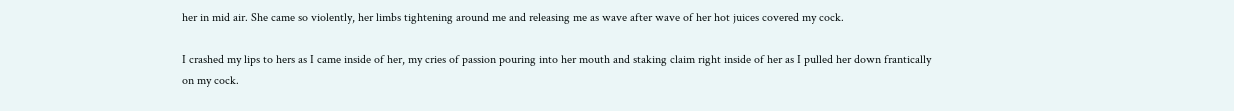her in mid air. She came so violently, her limbs tightening around me and releasing me as wave after wave of her hot juices covered my cock.

I crashed my lips to hers as I came inside of her, my cries of passion pouring into her mouth and staking claim right inside of her as I pulled her down frantically on my cock.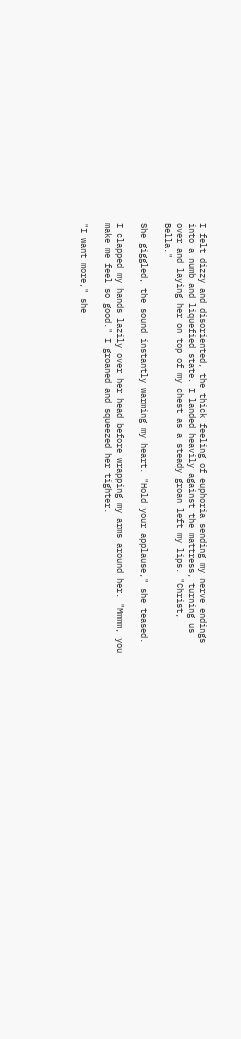I felt dizzy and disoriented, the thick feeling of euphoria sending my nerve endings into a numb and liquefied state. I landed heavily against the mattress, turning us over and laying her on top of my chest as a steady groan left my lips. "Christ, Bella."

She giggled, the sound instantly warming my heart. "Hold your applause," she teased.

I clapped my hands lazily over her head before wrapping my arms around her. "Mmmm, you make me feel so good." I groaned and squeezed her tighter.

"I want more," she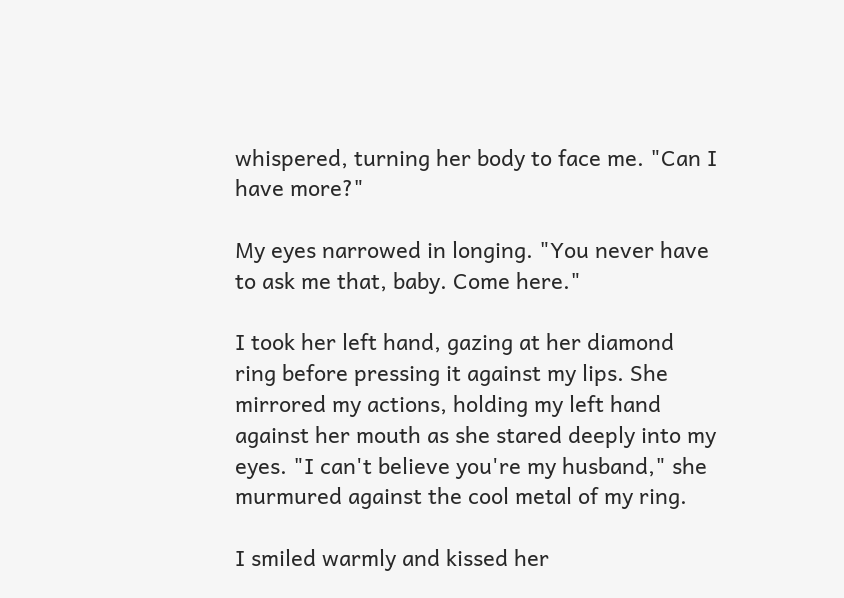whispered, turning her body to face me. "Can I have more?"

My eyes narrowed in longing. "You never have to ask me that, baby. Come here."

I took her left hand, gazing at her diamond ring before pressing it against my lips. She mirrored my actions, holding my left hand against her mouth as she stared deeply into my eyes. "I can't believe you're my husband," she murmured against the cool metal of my ring.

I smiled warmly and kissed her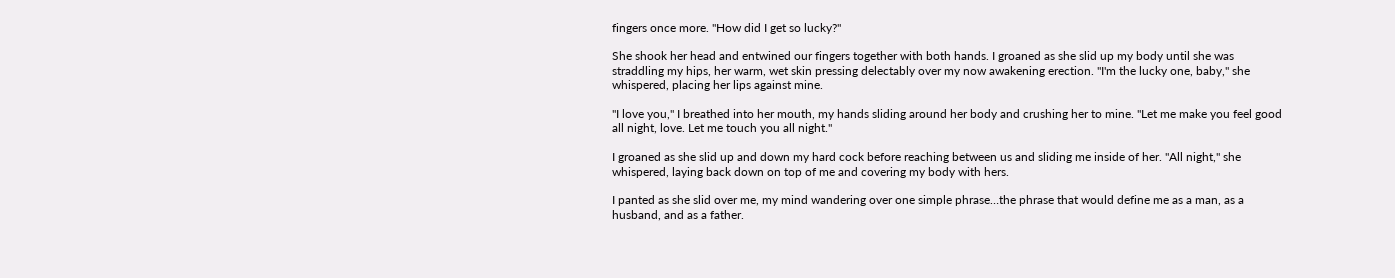fingers once more. "How did I get so lucky?"

She shook her head and entwined our fingers together with both hands. I groaned as she slid up my body until she was straddling my hips, her warm, wet skin pressing delectably over my now awakening erection. "I'm the lucky one, baby," she whispered, placing her lips against mine.

"I love you," I breathed into her mouth, my hands sliding around her body and crushing her to mine. "Let me make you feel good all night, love. Let me touch you all night."

I groaned as she slid up and down my hard cock before reaching between us and sliding me inside of her. "All night," she whispered, laying back down on top of me and covering my body with hers.

I panted as she slid over me, my mind wandering over one simple phrase…the phrase that would define me as a man, as a husband, and as a father.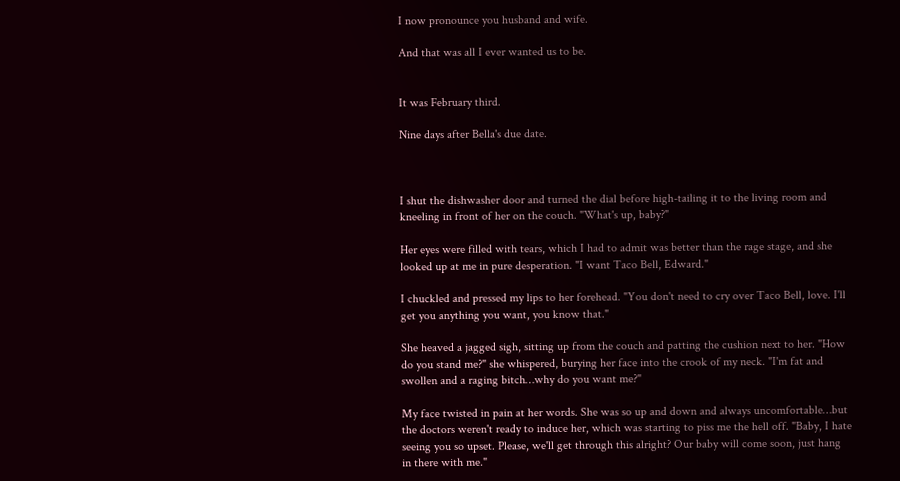I now pronounce you husband and wife.

And that was all I ever wanted us to be.


It was February third.

Nine days after Bella's due date.



I shut the dishwasher door and turned the dial before high-tailing it to the living room and kneeling in front of her on the couch. "What's up, baby?"

Her eyes were filled with tears, which I had to admit was better than the rage stage, and she looked up at me in pure desperation. "I want Taco Bell, Edward."

I chuckled and pressed my lips to her forehead. "You don't need to cry over Taco Bell, love. I'll get you anything you want, you know that."

She heaved a jagged sigh, sitting up from the couch and patting the cushion next to her. "How do you stand me?" she whispered, burying her face into the crook of my neck. "I'm fat and swollen and a raging bitch…why do you want me?"

My face twisted in pain at her words. She was so up and down and always uncomfortable…but the doctors weren't ready to induce her, which was starting to piss me the hell off. "Baby, I hate seeing you so upset. Please, we'll get through this alright? Our baby will come soon, just hang in there with me."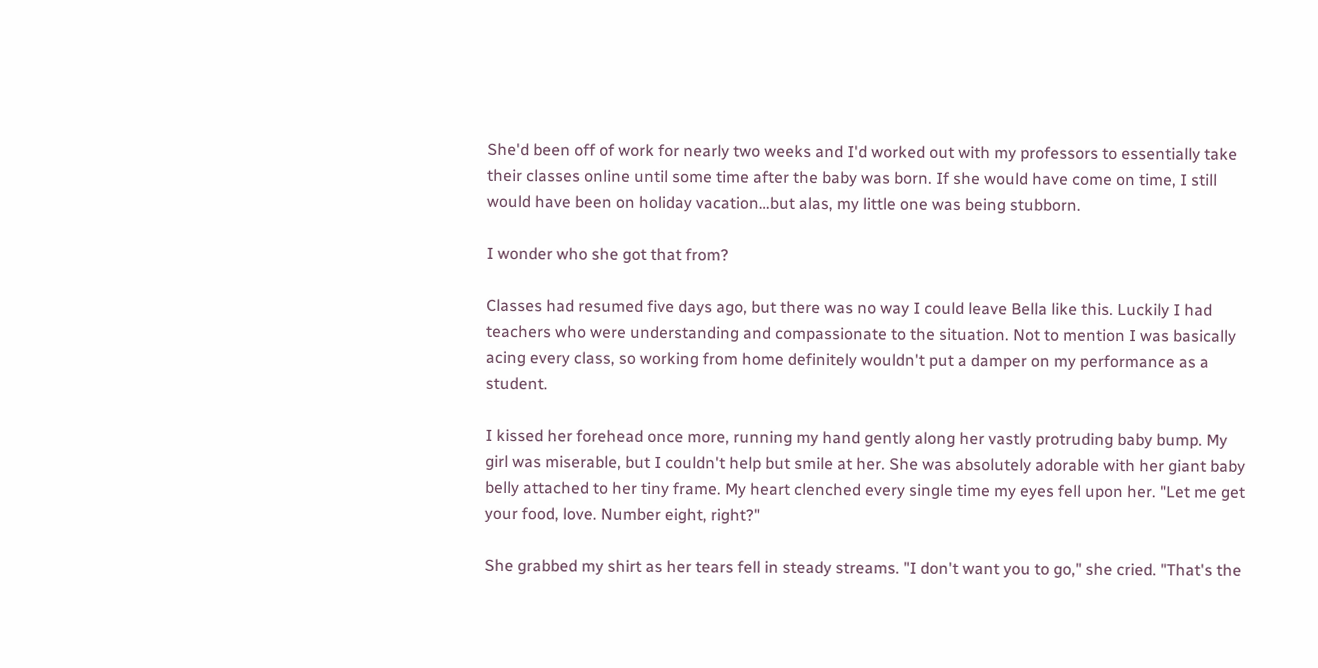She'd been off of work for nearly two weeks and I'd worked out with my professors to essentially take their classes online until some time after the baby was born. If she would have come on time, I still would have been on holiday vacation…but alas, my little one was being stubborn.

I wonder who she got that from?

Classes had resumed five days ago, but there was no way I could leave Bella like this. Luckily I had teachers who were understanding and compassionate to the situation. Not to mention I was basically acing every class, so working from home definitely wouldn't put a damper on my performance as a student.

I kissed her forehead once more, running my hand gently along her vastly protruding baby bump. My girl was miserable, but I couldn't help but smile at her. She was absolutely adorable with her giant baby belly attached to her tiny frame. My heart clenched every single time my eyes fell upon her. "Let me get your food, love. Number eight, right?"

She grabbed my shirt as her tears fell in steady streams. "I don't want you to go," she cried. "That's the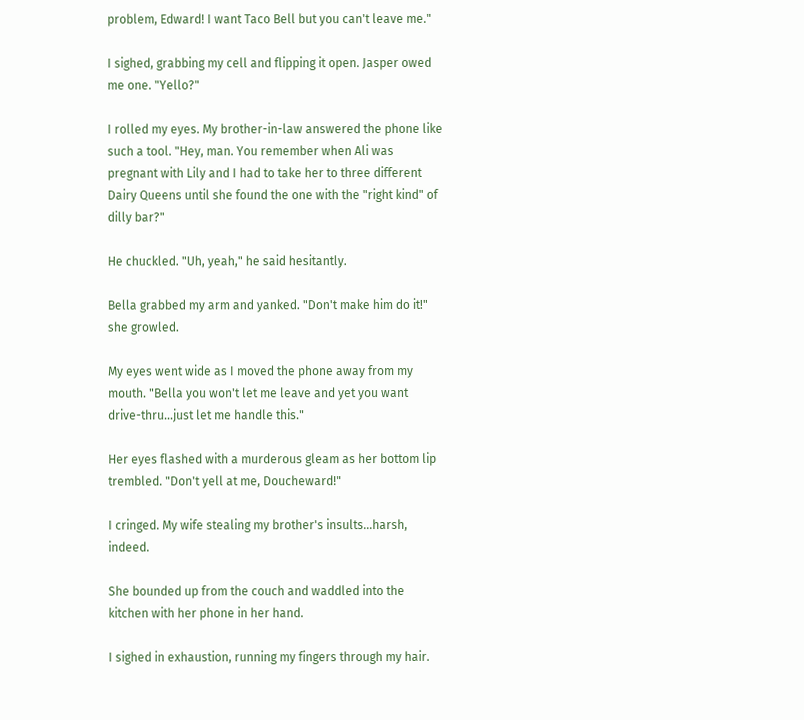problem, Edward! I want Taco Bell but you can't leave me."

I sighed, grabbing my cell and flipping it open. Jasper owed me one. "Yello?"

I rolled my eyes. My brother-in-law answered the phone like such a tool. "Hey, man. You remember when Ali was pregnant with Lily and I had to take her to three different Dairy Queens until she found the one with the "right kind" of dilly bar?"

He chuckled. "Uh, yeah," he said hesitantly.

Bella grabbed my arm and yanked. "Don't make him do it!" she growled.

My eyes went wide as I moved the phone away from my mouth. "Bella you won't let me leave and yet you want drive-thru…just let me handle this."

Her eyes flashed with a murderous gleam as her bottom lip trembled. "Don't yell at me, Doucheward!"

I cringed. My wife stealing my brother's insults…harsh, indeed.

She bounded up from the couch and waddled into the kitchen with her phone in her hand.

I sighed in exhaustion, running my fingers through my hair.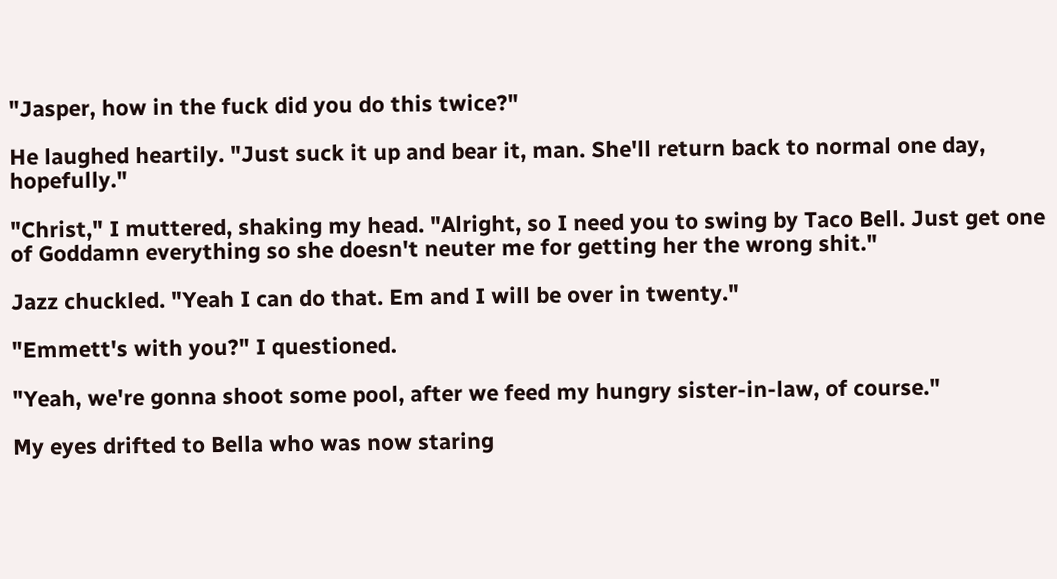"Jasper, how in the fuck did you do this twice?"

He laughed heartily. "Just suck it up and bear it, man. She'll return back to normal one day, hopefully."

"Christ," I muttered, shaking my head. "Alright, so I need you to swing by Taco Bell. Just get one of Goddamn everything so she doesn't neuter me for getting her the wrong shit."

Jazz chuckled. "Yeah I can do that. Em and I will be over in twenty."

"Emmett's with you?" I questioned.

"Yeah, we're gonna shoot some pool, after we feed my hungry sister-in-law, of course."

My eyes drifted to Bella who was now staring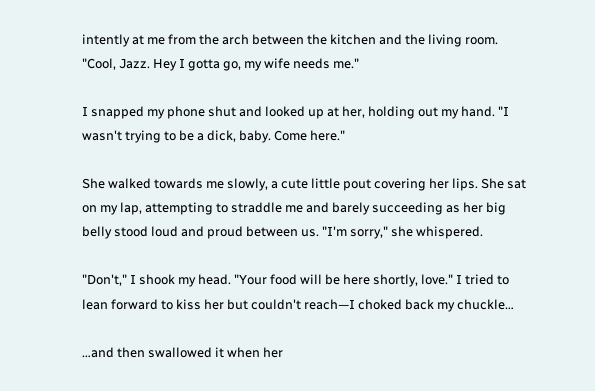intently at me from the arch between the kitchen and the living room. "Cool, Jazz. Hey I gotta go, my wife needs me."

I snapped my phone shut and looked up at her, holding out my hand. "I wasn't trying to be a dick, baby. Come here."

She walked towards me slowly, a cute little pout covering her lips. She sat on my lap, attempting to straddle me and barely succeeding as her big belly stood loud and proud between us. "I'm sorry," she whispered.

"Don't," I shook my head. "Your food will be here shortly, love." I tried to lean forward to kiss her but couldn't reach—I choked back my chuckle…

…and then swallowed it when her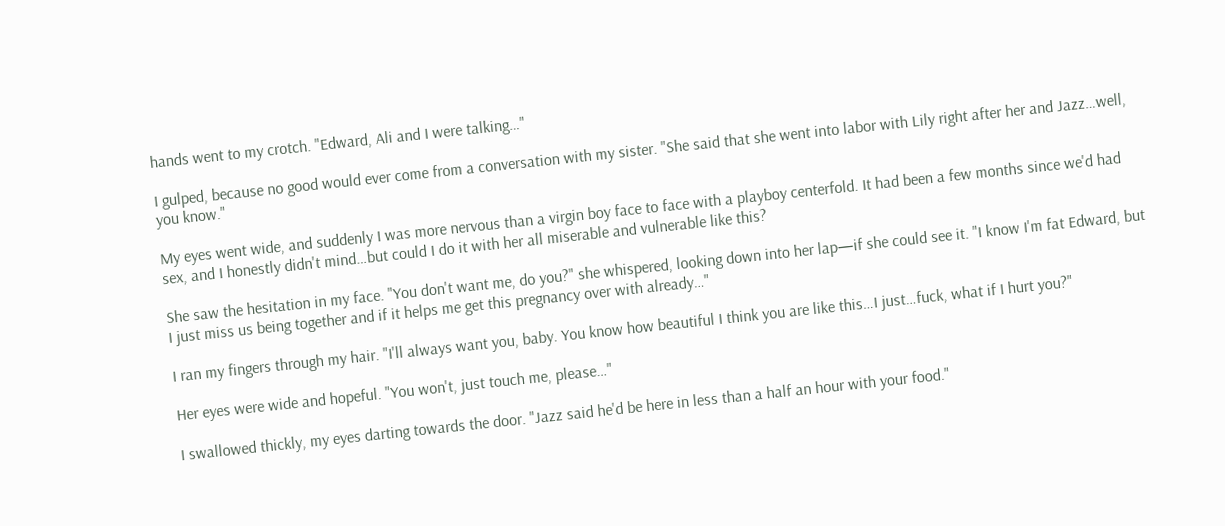hands went to my crotch. "Edward, Ali and I were talking…"

I gulped, because no good would ever come from a conversation with my sister. "She said that she went into labor with Lily right after her and Jazz…well, you know."

My eyes went wide, and suddenly I was more nervous than a virgin boy face to face with a playboy centerfold. It had been a few months since we'd had sex, and I honestly didn't mind…but could I do it with her all miserable and vulnerable like this?

She saw the hesitation in my face. "You don't want me, do you?" she whispered, looking down into her lap—if she could see it. "I know I'm fat Edward, but I just miss us being together and if it helps me get this pregnancy over with already…"

I ran my fingers through my hair. "I'll always want you, baby. You know how beautiful I think you are like this…I just…fuck, what if I hurt you?"

Her eyes were wide and hopeful. "You won't, just touch me, please…"

I swallowed thickly, my eyes darting towards the door. "Jazz said he'd be here in less than a half an hour with your food."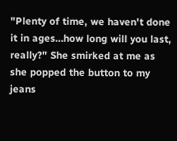"Plenty of time, we haven't done it in ages…how long will you last, really?" She smirked at me as she popped the button to my jeans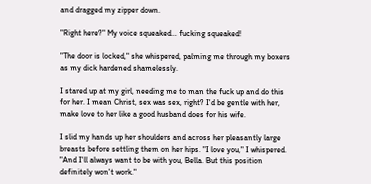and dragged my zipper down.

"Right here?" My voice squeaked… fucking squeaked!

"The door is locked," she whispered, palming me through my boxers as my dick hardened shamelessly.

I stared up at my girl, needing me to man the fuck up and do this for her. I mean Christ, sex was sex, right? I'd be gentle with her, make love to her like a good husband does for his wife.

I slid my hands up her shoulders and across her pleasantly large breasts before settling them on her hips. "I love you," I whispered. "And I'll always want to be with you, Bella. But this position definitely won't work."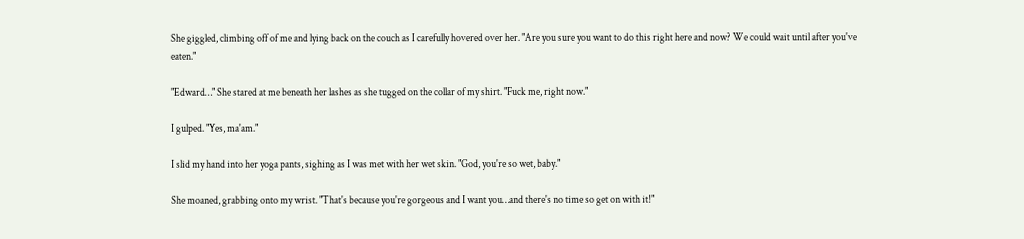She giggled, climbing off of me and lying back on the couch as I carefully hovered over her. "Are you sure you want to do this right here and now? We could wait until after you've eaten."

"Edward…" She stared at me beneath her lashes as she tugged on the collar of my shirt. "Fuck me, right now."

I gulped. "Yes, ma'am."

I slid my hand into her yoga pants, sighing as I was met with her wet skin. "God, you're so wet, baby."

She moaned, grabbing onto my wrist. "That's because you're gorgeous and I want you…and there's no time so get on with it!"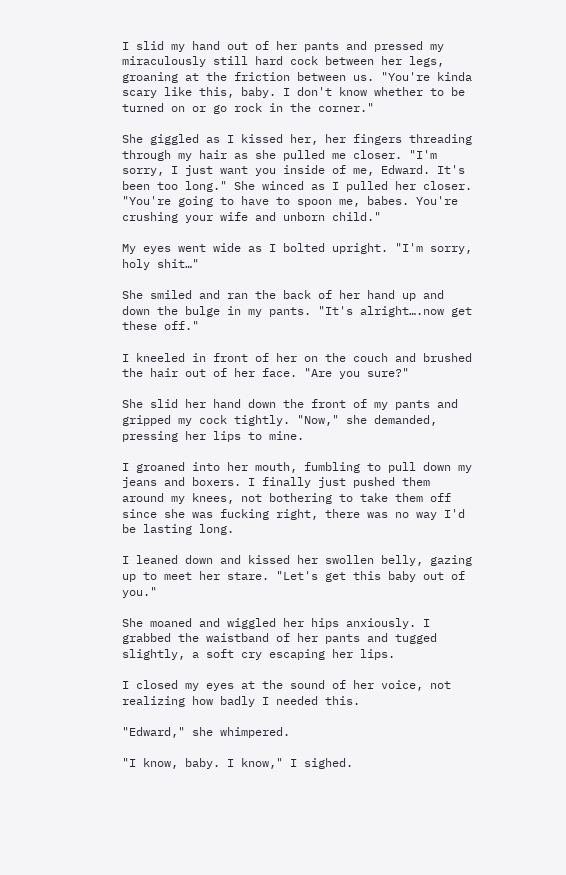I slid my hand out of her pants and pressed my miraculously still hard cock between her legs, groaning at the friction between us. "You're kinda scary like this, baby. I don't know whether to be turned on or go rock in the corner."

She giggled as I kissed her, her fingers threading through my hair as she pulled me closer. "I'm sorry, I just want you inside of me, Edward. It's been too long." She winced as I pulled her closer. "You're going to have to spoon me, babes. You're crushing your wife and unborn child."

My eyes went wide as I bolted upright. "I'm sorry, holy shit…"

She smiled and ran the back of her hand up and down the bulge in my pants. "It's alright….now get these off."

I kneeled in front of her on the couch and brushed the hair out of her face. "Are you sure?"

She slid her hand down the front of my pants and gripped my cock tightly. "Now," she demanded, pressing her lips to mine.

I groaned into her mouth, fumbling to pull down my jeans and boxers. I finally just pushed them around my knees, not bothering to take them off since she was fucking right, there was no way I'd be lasting long.

I leaned down and kissed her swollen belly, gazing up to meet her stare. "Let's get this baby out of you."

She moaned and wiggled her hips anxiously. I grabbed the waistband of her pants and tugged slightly, a soft cry escaping her lips.

I closed my eyes at the sound of her voice, not realizing how badly I needed this.

"Edward," she whimpered.

"I know, baby. I know," I sighed.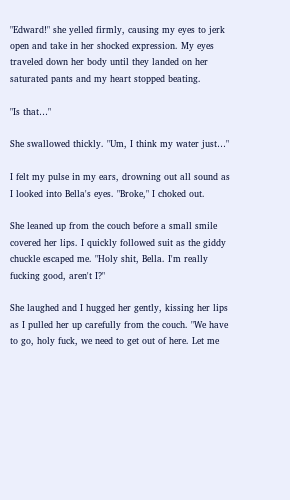"Edward!" she yelled firmly, causing my eyes to jerk open and take in her shocked expression. My eyes traveled down her body until they landed on her saturated pants and my heart stopped beating.

"Is that…"

She swallowed thickly. "Um, I think my water just…"

I felt my pulse in my ears, drowning out all sound as I looked into Bella's eyes. "Broke," I choked out.

She leaned up from the couch before a small smile covered her lips. I quickly followed suit as the giddy chuckle escaped me. "Holy shit, Bella. I'm really fucking good, aren't I?"

She laughed and I hugged her gently, kissing her lips as I pulled her up carefully from the couch. "We have to go, holy fuck, we need to get out of here. Let me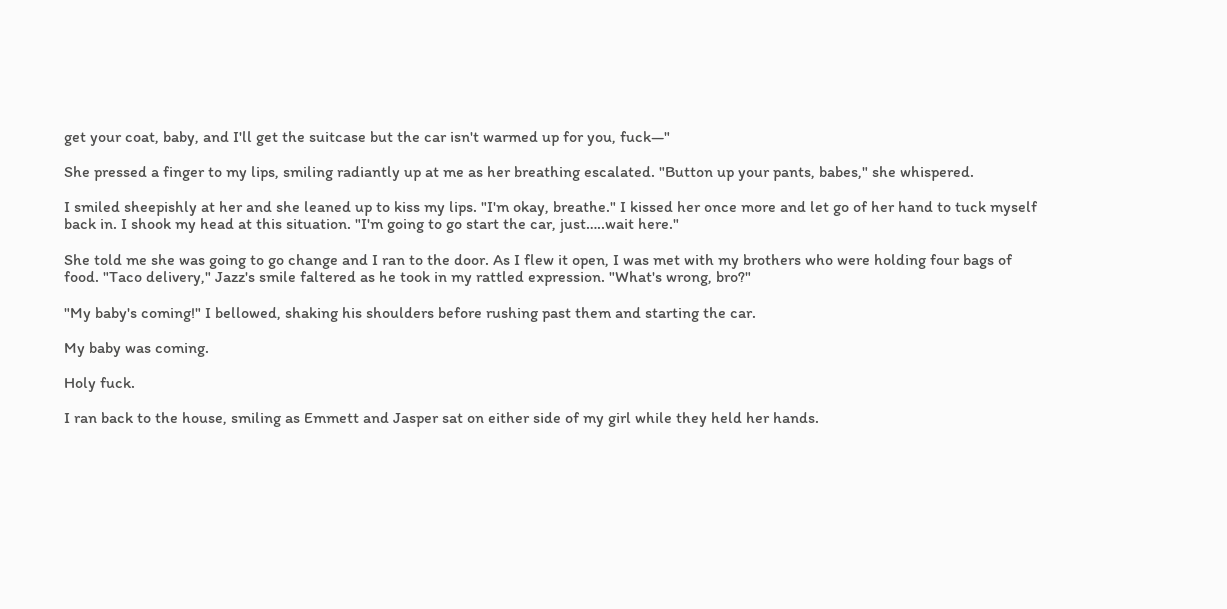get your coat, baby, and I'll get the suitcase but the car isn't warmed up for you, fuck—"

She pressed a finger to my lips, smiling radiantly up at me as her breathing escalated. "Button up your pants, babes," she whispered.

I smiled sheepishly at her and she leaned up to kiss my lips. "I'm okay, breathe." I kissed her once more and let go of her hand to tuck myself back in. I shook my head at this situation. "I'm going to go start the car, just…..wait here."

She told me she was going to go change and I ran to the door. As I flew it open, I was met with my brothers who were holding four bags of food. "Taco delivery," Jazz's smile faltered as he took in my rattled expression. "What's wrong, bro?"

"My baby's coming!" I bellowed, shaking his shoulders before rushing past them and starting the car.

My baby was coming.

Holy fuck.

I ran back to the house, smiling as Emmett and Jasper sat on either side of my girl while they held her hands.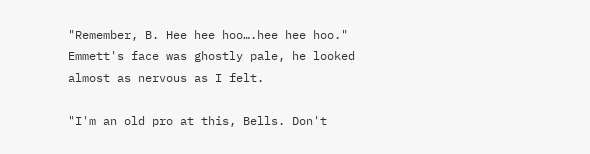"Remember, B. Hee hee hoo….hee hee hoo." Emmett's face was ghostly pale, he looked almost as nervous as I felt.

"I'm an old pro at this, Bells. Don't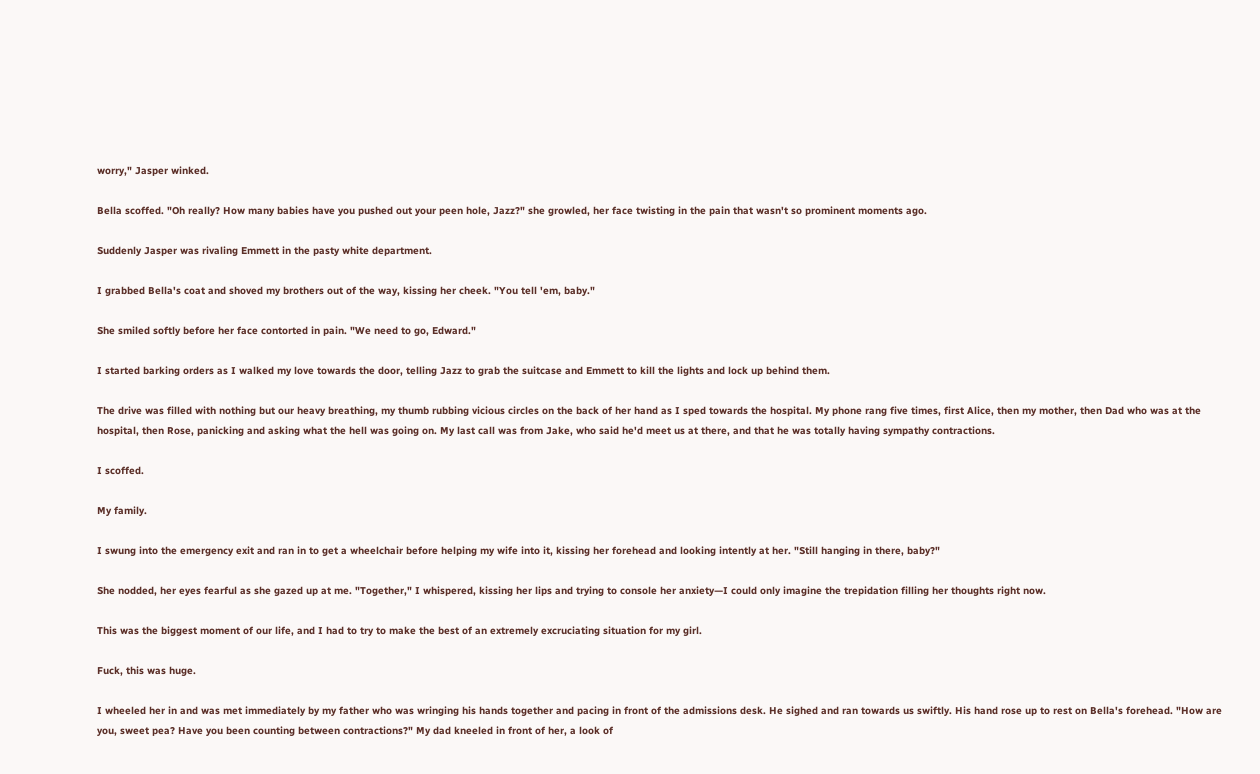worry," Jasper winked.

Bella scoffed. "Oh really? How many babies have you pushed out your peen hole, Jazz?" she growled, her face twisting in the pain that wasn't so prominent moments ago.

Suddenly Jasper was rivaling Emmett in the pasty white department.

I grabbed Bella's coat and shoved my brothers out of the way, kissing her cheek. "You tell 'em, baby."

She smiled softly before her face contorted in pain. "We need to go, Edward."

I started barking orders as I walked my love towards the door, telling Jazz to grab the suitcase and Emmett to kill the lights and lock up behind them.

The drive was filled with nothing but our heavy breathing, my thumb rubbing vicious circles on the back of her hand as I sped towards the hospital. My phone rang five times, first Alice, then my mother, then Dad who was at the hospital, then Rose, panicking and asking what the hell was going on. My last call was from Jake, who said he'd meet us at there, and that he was totally having sympathy contractions.

I scoffed.

My family.

I swung into the emergency exit and ran in to get a wheelchair before helping my wife into it, kissing her forehead and looking intently at her. "Still hanging in there, baby?"

She nodded, her eyes fearful as she gazed up at me. "Together," I whispered, kissing her lips and trying to console her anxiety—I could only imagine the trepidation filling her thoughts right now.

This was the biggest moment of our life, and I had to try to make the best of an extremely excruciating situation for my girl.

Fuck, this was huge.

I wheeled her in and was met immediately by my father who was wringing his hands together and pacing in front of the admissions desk. He sighed and ran towards us swiftly. His hand rose up to rest on Bella's forehead. "How are you, sweet pea? Have you been counting between contractions?" My dad kneeled in front of her, a look of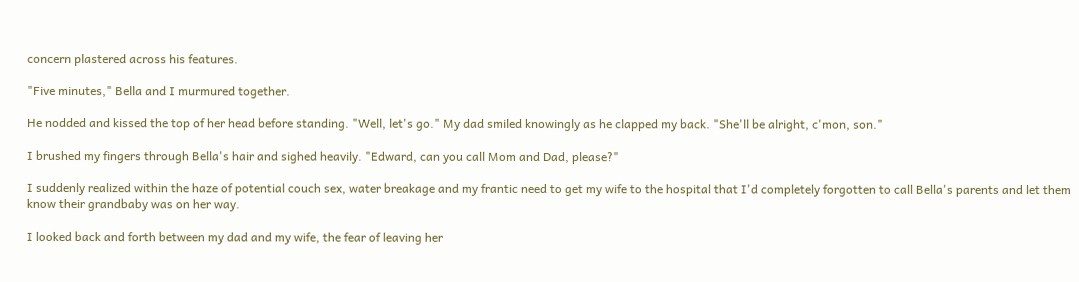concern plastered across his features.

"Five minutes," Bella and I murmured together.

He nodded and kissed the top of her head before standing. "Well, let's go." My dad smiled knowingly as he clapped my back. "She'll be alright, c'mon, son."

I brushed my fingers through Bella's hair and sighed heavily. "Edward, can you call Mom and Dad, please?"

I suddenly realized within the haze of potential couch sex, water breakage and my frantic need to get my wife to the hospital that I'd completely forgotten to call Bella's parents and let them know their grandbaby was on her way.

I looked back and forth between my dad and my wife, the fear of leaving her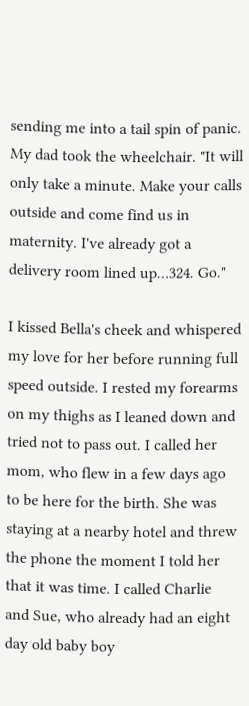sending me into a tail spin of panic. My dad took the wheelchair. "It will only take a minute. Make your calls outside and come find us in maternity. I've already got a delivery room lined up…324. Go."

I kissed Bella's cheek and whispered my love for her before running full speed outside. I rested my forearms on my thighs as I leaned down and tried not to pass out. I called her mom, who flew in a few days ago to be here for the birth. She was staying at a nearby hotel and threw the phone the moment I told her that it was time. I called Charlie and Sue, who already had an eight day old baby boy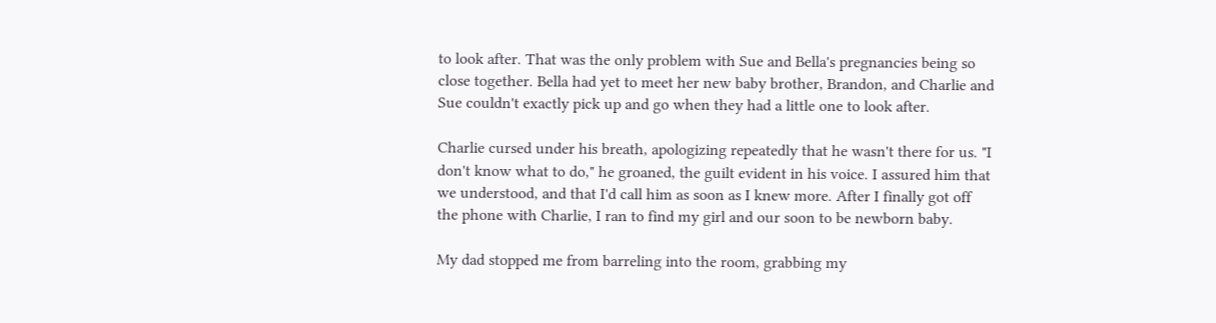to look after. That was the only problem with Sue and Bella's pregnancies being so close together. Bella had yet to meet her new baby brother, Brandon, and Charlie and Sue couldn't exactly pick up and go when they had a little one to look after.

Charlie cursed under his breath, apologizing repeatedly that he wasn't there for us. "I don't know what to do," he groaned, the guilt evident in his voice. I assured him that we understood, and that I'd call him as soon as I knew more. After I finally got off the phone with Charlie, I ran to find my girl and our soon to be newborn baby.

My dad stopped me from barreling into the room, grabbing my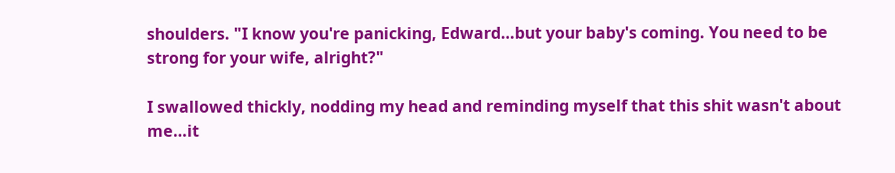shoulders. "I know you're panicking, Edward…but your baby's coming. You need to be strong for your wife, alright?"

I swallowed thickly, nodding my head and reminding myself that this shit wasn't about me…it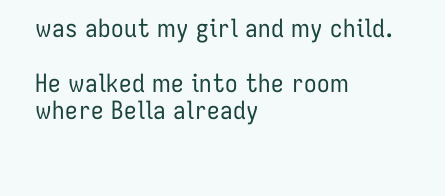was about my girl and my child.

He walked me into the room where Bella already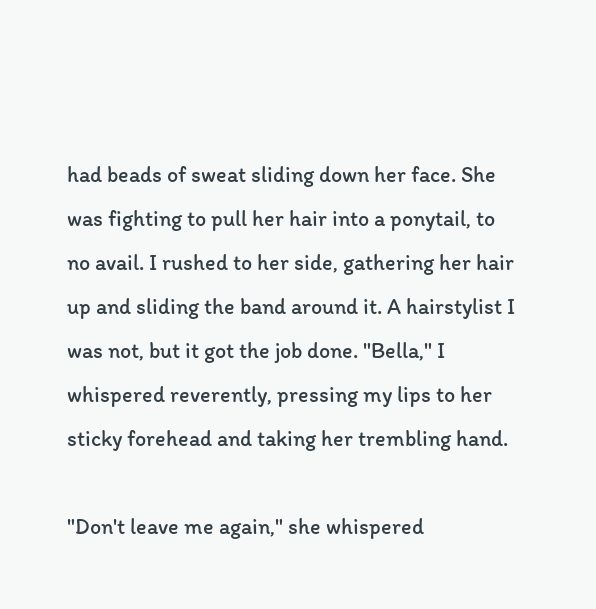had beads of sweat sliding down her face. She was fighting to pull her hair into a ponytail, to no avail. I rushed to her side, gathering her hair up and sliding the band around it. A hairstylist I was not, but it got the job done. "Bella," I whispered reverently, pressing my lips to her sticky forehead and taking her trembling hand.

"Don't leave me again," she whispered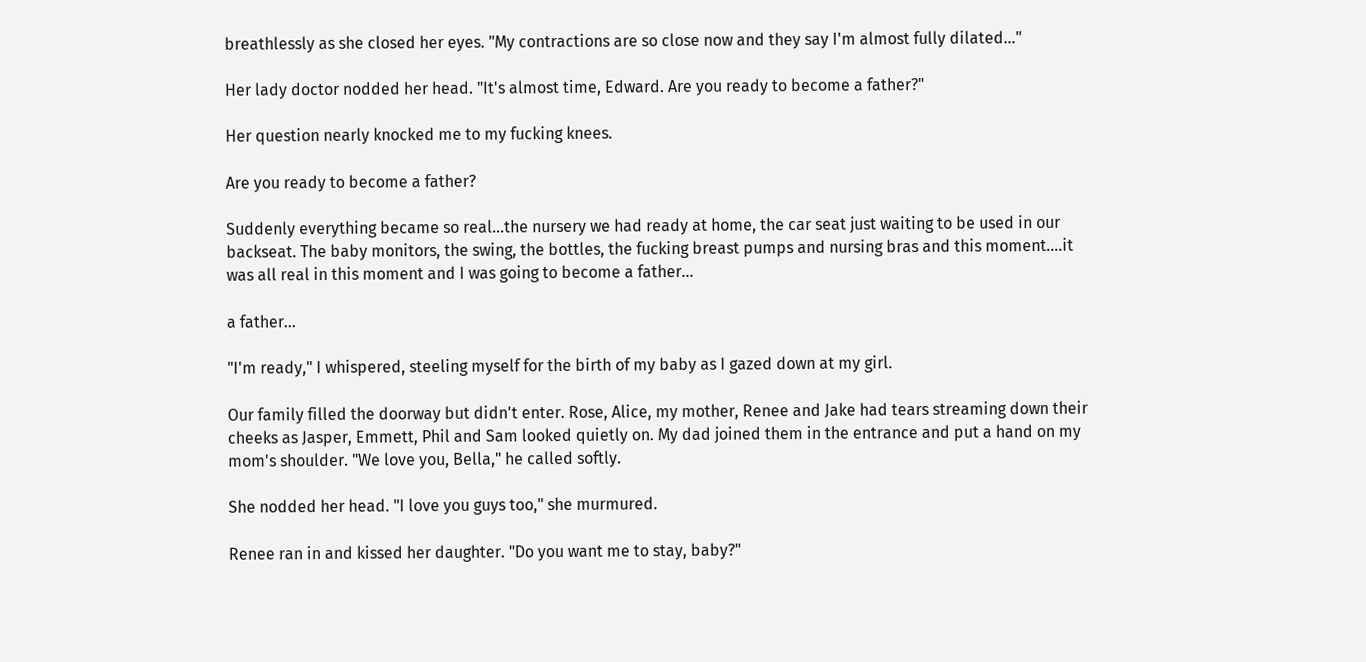breathlessly as she closed her eyes. "My contractions are so close now and they say I'm almost fully dilated…"

Her lady doctor nodded her head. "It's almost time, Edward. Are you ready to become a father?"

Her question nearly knocked me to my fucking knees.

Are you ready to become a father?

Suddenly everything became so real…the nursery we had ready at home, the car seat just waiting to be used in our backseat. The baby monitors, the swing, the bottles, the fucking breast pumps and nursing bras and this moment….it was all real in this moment and I was going to become a father…

a father…

"I'm ready," I whispered, steeling myself for the birth of my baby as I gazed down at my girl.

Our family filled the doorway but didn't enter. Rose, Alice, my mother, Renee and Jake had tears streaming down their cheeks as Jasper, Emmett, Phil and Sam looked quietly on. My dad joined them in the entrance and put a hand on my mom's shoulder. "We love you, Bella," he called softly.

She nodded her head. "I love you guys too," she murmured.

Renee ran in and kissed her daughter. "Do you want me to stay, baby?"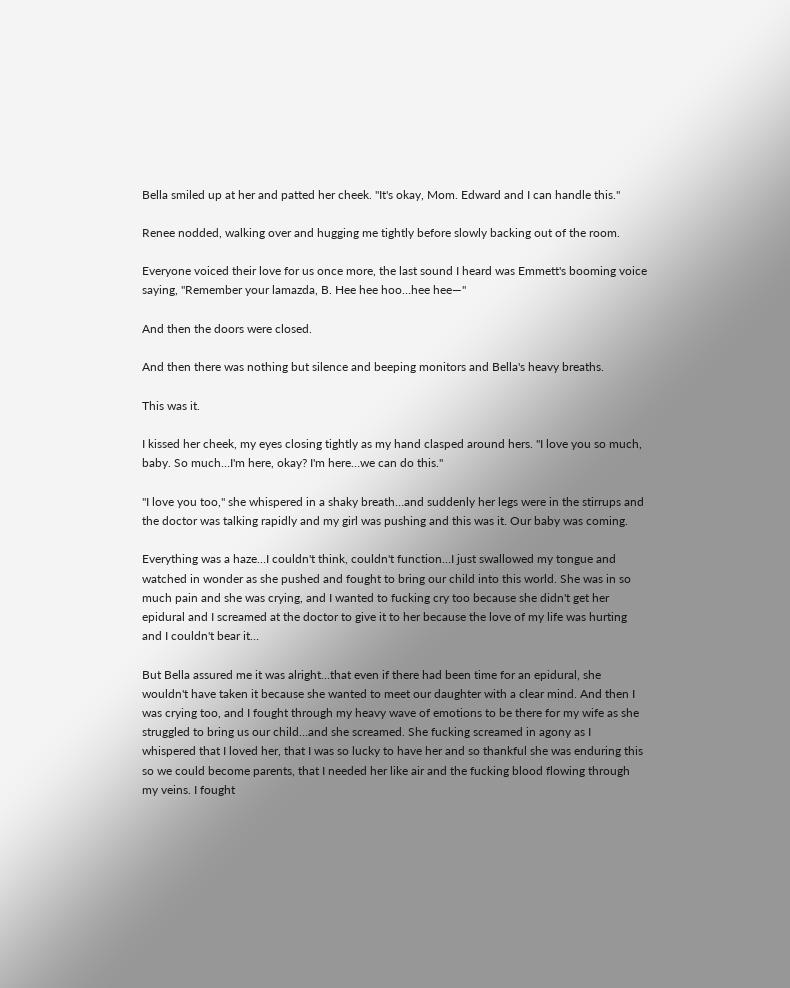Bella smiled up at her and patted her cheek. "It's okay, Mom. Edward and I can handle this."

Renee nodded, walking over and hugging me tightly before slowly backing out of the room.

Everyone voiced their love for us once more, the last sound I heard was Emmett's booming voice saying, "Remember your lamazda, B. Hee hee hoo…hee hee—"

And then the doors were closed.

And then there was nothing but silence and beeping monitors and Bella's heavy breaths.

This was it.

I kissed her cheek, my eyes closing tightly as my hand clasped around hers. "I love you so much, baby. So much…I'm here, okay? I'm here…we can do this."

"I love you too," she whispered in a shaky breath…and suddenly her legs were in the stirrups and the doctor was talking rapidly and my girl was pushing and this was it. Our baby was coming.

Everything was a haze…I couldn't think, couldn't function…I just swallowed my tongue and watched in wonder as she pushed and fought to bring our child into this world. She was in so much pain and she was crying, and I wanted to fucking cry too because she didn't get her epidural and I screamed at the doctor to give it to her because the love of my life was hurting and I couldn't bear it…

But Bella assured me it was alright…that even if there had been time for an epidural, she wouldn't have taken it because she wanted to meet our daughter with a clear mind. And then I was crying too, and I fought through my heavy wave of emotions to be there for my wife as she struggled to bring us our child…and she screamed. She fucking screamed in agony as I whispered that I loved her, that I was so lucky to have her and so thankful she was enduring this so we could become parents, that I needed her like air and the fucking blood flowing through my veins. I fought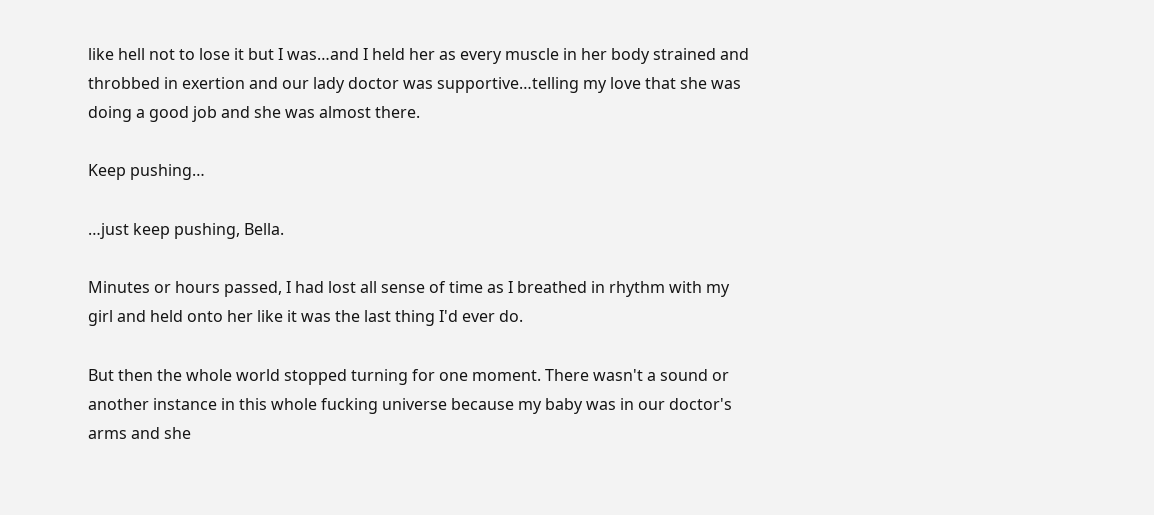like hell not to lose it but I was…and I held her as every muscle in her body strained and throbbed in exertion and our lady doctor was supportive…telling my love that she was doing a good job and she was almost there.

Keep pushing…

…just keep pushing, Bella.

Minutes or hours passed, I had lost all sense of time as I breathed in rhythm with my girl and held onto her like it was the last thing I'd ever do.

But then the whole world stopped turning for one moment. There wasn't a sound or another instance in this whole fucking universe because my baby was in our doctor's arms and she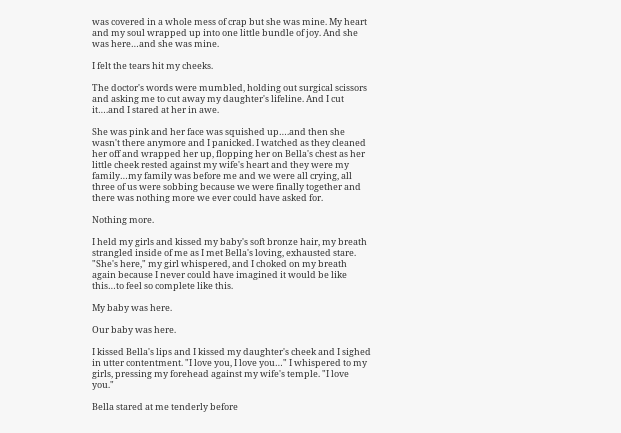was covered in a whole mess of crap but she was mine. My heart and my soul wrapped up into one little bundle of joy. And she was here…and she was mine.

I felt the tears hit my cheeks.

The doctor's words were mumbled, holding out surgical scissors and asking me to cut away my daughter's lifeline. And I cut it….and I stared at her in awe.

She was pink and her face was squished up….and then she wasn't there anymore and I panicked. I watched as they cleaned her off and wrapped her up, flopping her on Bella's chest as her little cheek rested against my wife's heart and they were my family…my family was before me and we were all crying, all three of us were sobbing because we were finally together and there was nothing more we ever could have asked for.

Nothing more.

I held my girls and kissed my baby's soft bronze hair, my breath strangled inside of me as I met Bella's loving, exhausted stare. "She's here," my girl whispered, and I choked on my breath again because I never could have imagined it would be like this…to feel so complete like this.

My baby was here.

Our baby was here.

I kissed Bella's lips and I kissed my daughter's cheek and I sighed in utter contentment. "I love you, I love you…" I whispered to my girls, pressing my forehead against my wife's temple. "I love you."

Bella stared at me tenderly before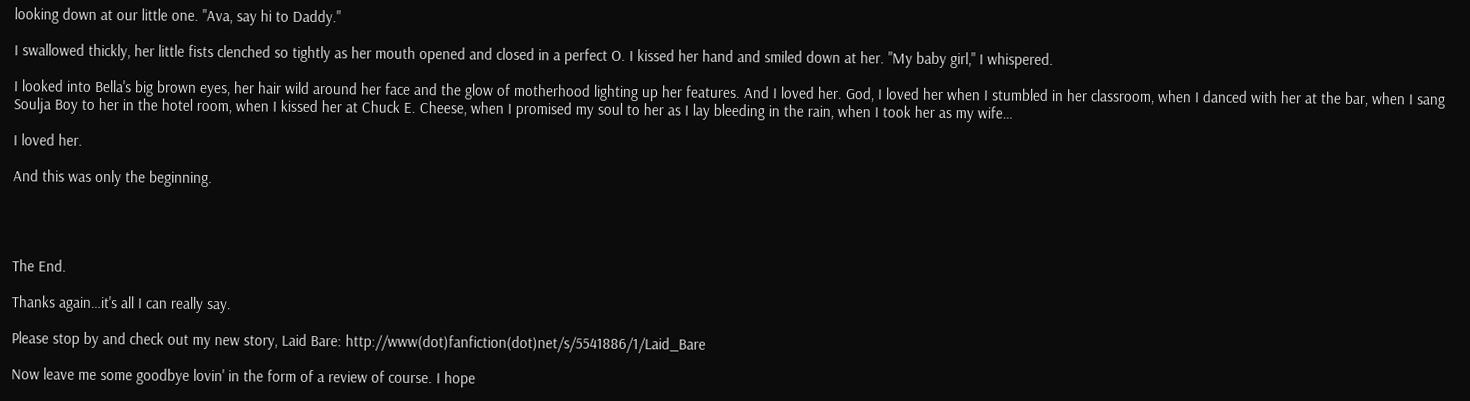looking down at our little one. "Ava, say hi to Daddy."

I swallowed thickly, her little fists clenched so tightly as her mouth opened and closed in a perfect O. I kissed her hand and smiled down at her. "My baby girl," I whispered.

I looked into Bella's big brown eyes, her hair wild around her face and the glow of motherhood lighting up her features. And I loved her. God, I loved her when I stumbled in her classroom, when I danced with her at the bar, when I sang Soulja Boy to her in the hotel room, when I kissed her at Chuck E. Cheese, when I promised my soul to her as I lay bleeding in the rain, when I took her as my wife…

I loved her.

And this was only the beginning.




The End.

Thanks again…it's all I can really say.

Please stop by and check out my new story, Laid Bare: http://www(dot)fanfiction(dot)net/s/5541886/1/Laid_Bare

Now leave me some goodbye lovin' in the form of a review of course. I hope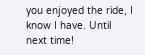you enjoyed the ride, I know I have. Until next time!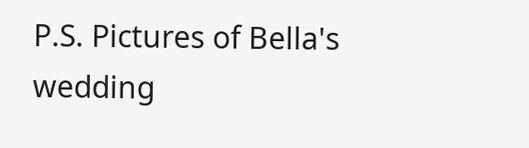P.S. Pictures of Bella's wedding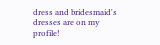dress and bridesmaid's dresses are on my profile!